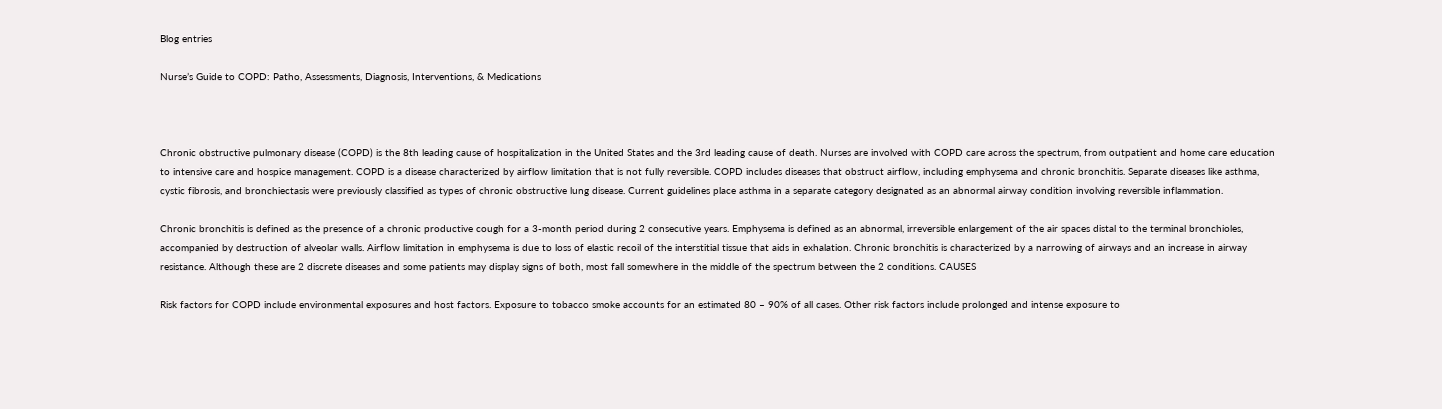Blog entries

Nurse’s Guide to COPD: Patho, Assessments, Diagnosis, Interventions, & Medications



Chronic obstructive pulmonary disease (COPD) is the 8th leading cause of hospitalization in the United States and the 3rd leading cause of death. Nurses are involved with COPD care across the spectrum, from outpatient and home care education to intensive care and hospice management. COPD is a disease characterized by airflow limitation that is not fully reversible. COPD includes diseases that obstruct airflow, including emphysema and chronic bronchitis. Separate diseases like asthma, cystic fibrosis, and bronchiectasis were previously classified as types of chronic obstructive lung disease. Current guidelines place asthma in a separate category designated as an abnormal airway condition involving reversible inflammation.

Chronic bronchitis is defined as the presence of a chronic productive cough for a 3-month period during 2 consecutive years. Emphysema is defined as an abnormal, irreversible enlargement of the air spaces distal to the terminal bronchioles, accompanied by destruction of alveolar walls. Airflow limitation in emphysema is due to loss of elastic recoil of the interstitial tissue that aids in exhalation. Chronic bronchitis is characterized by a narrowing of airways and an increase in airway resistance. Although these are 2 discrete diseases and some patients may display signs of both, most fall somewhere in the middle of the spectrum between the 2 conditions. CAUSES

Risk factors for COPD include environmental exposures and host factors. Exposure to tobacco smoke accounts for an estimated 80 – 90% of all cases. Other risk factors include prolonged and intense exposure to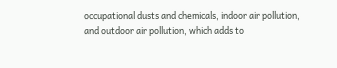occupational dusts and chemicals, indoor air pollution, and outdoor air pollution, which adds to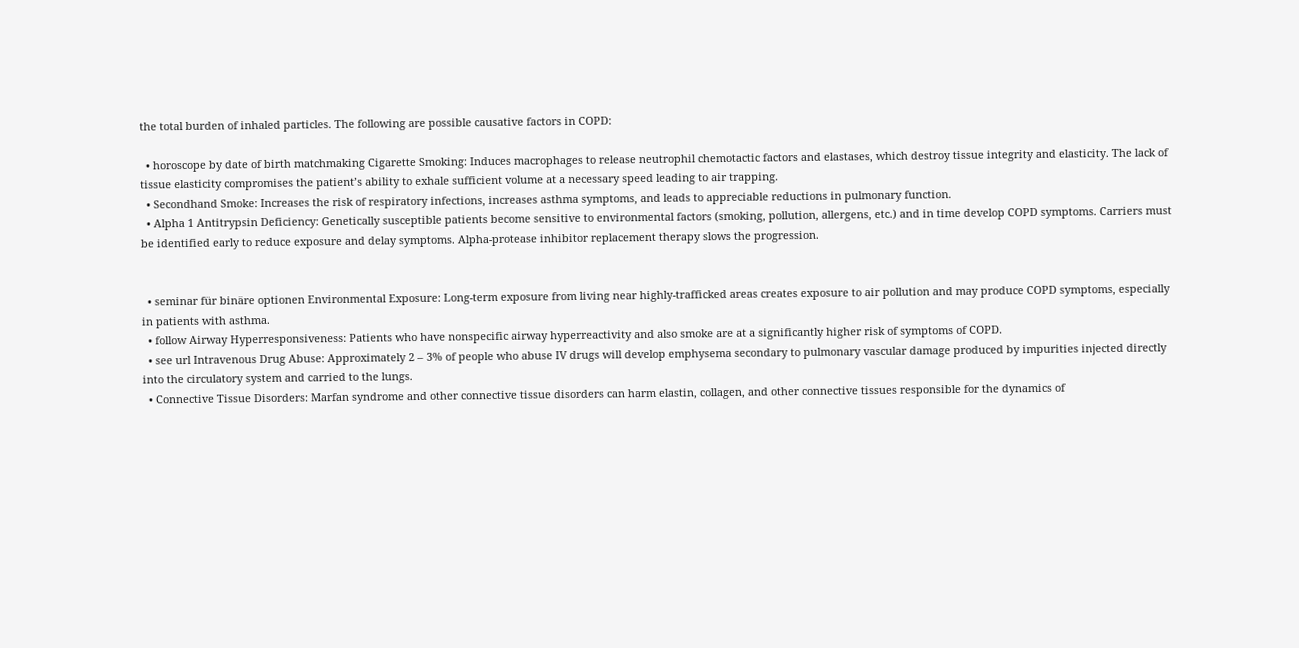the total burden of inhaled particles. The following are possible causative factors in COPD:

  • horoscope by date of birth matchmaking Cigarette Smoking: Induces macrophages to release neutrophil chemotactic factors and elastases, which destroy tissue integrity and elasticity. The lack of tissue elasticity compromises the patient’s ability to exhale sufficient volume at a necessary speed leading to air trapping.
  • Secondhand Smoke: Increases the risk of respiratory infections, increases asthma symptoms, and leads to appreciable reductions in pulmonary function.
  • Alpha 1 Antitrypsin Deficiency: Genetically susceptible patients become sensitive to environmental factors (smoking, pollution, allergens, etc.) and in time develop COPD symptoms. Carriers must be identified early to reduce exposure and delay symptoms. Alpha-protease inhibitor replacement therapy slows the progression.


  • seminar für binäre optionen Environmental Exposure: Long-term exposure from living near highly-trafficked areas creates exposure to air pollution and may produce COPD symptoms, especially in patients with asthma.
  • follow Airway Hyperresponsiveness: Patients who have nonspecific airway hyperreactivity and also smoke are at a significantly higher risk of symptoms of COPD.
  • see url Intravenous Drug Abuse: Approximately 2 – 3% of people who abuse IV drugs will develop emphysema secondary to pulmonary vascular damage produced by impurities injected directly into the circulatory system and carried to the lungs.
  • Connective Tissue Disorders: Marfan syndrome and other connective tissue disorders can harm elastin, collagen, and other connective tissues responsible for the dynamics of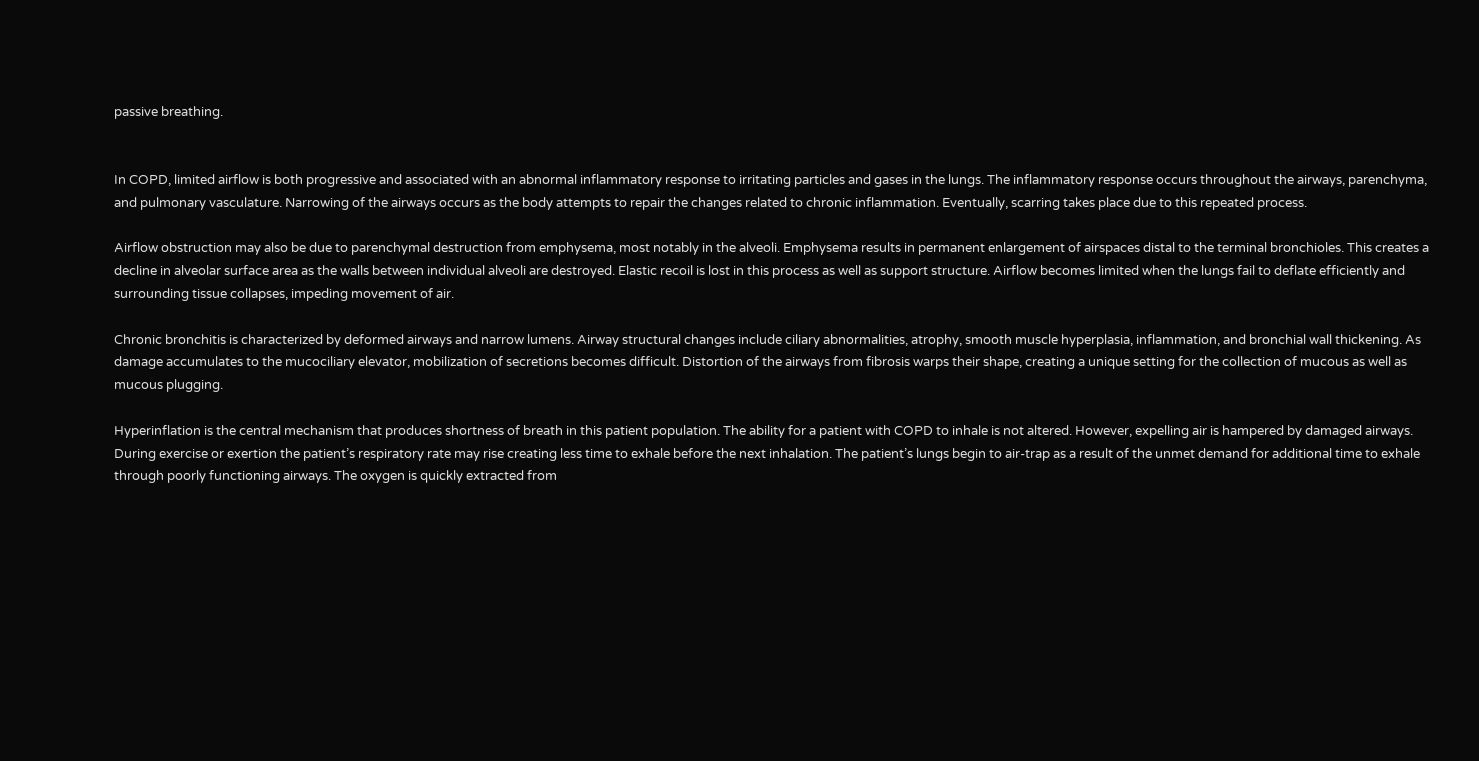passive breathing.


In COPD, limited airflow is both progressive and associated with an abnormal inflammatory response to irritating particles and gases in the lungs. The inflammatory response occurs throughout the airways, parenchyma, and pulmonary vasculature. Narrowing of the airways occurs as the body attempts to repair the changes related to chronic inflammation. Eventually, scarring takes place due to this repeated process.

Airflow obstruction may also be due to parenchymal destruction from emphysema, most notably in the alveoli. Emphysema results in permanent enlargement of airspaces distal to the terminal bronchioles. This creates a decline in alveolar surface area as the walls between individual alveoli are destroyed. Elastic recoil is lost in this process as well as support structure. Airflow becomes limited when the lungs fail to deflate efficiently and surrounding tissue collapses, impeding movement of air.

Chronic bronchitis is characterized by deformed airways and narrow lumens. Airway structural changes include ciliary abnormalities, atrophy, smooth muscle hyperplasia, inflammation, and bronchial wall thickening. As damage accumulates to the mucociliary elevator, mobilization of secretions becomes difficult. Distortion of the airways from fibrosis warps their shape, creating a unique setting for the collection of mucous as well as mucous plugging.

Hyperinflation is the central mechanism that produces shortness of breath in this patient population. The ability for a patient with COPD to inhale is not altered. However, expelling air is hampered by damaged airways. During exercise or exertion the patient’s respiratory rate may rise creating less time to exhale before the next inhalation. The patient’s lungs begin to air-trap as a result of the unmet demand for additional time to exhale through poorly functioning airways. The oxygen is quickly extracted from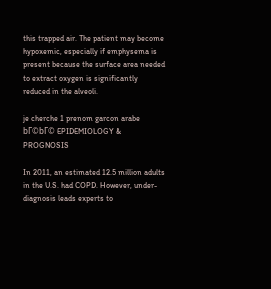this trapped air. The patient may become hypoxemic, especially if emphysema is present because the surface area needed to extract oxygen is significantly reduced in the alveoli.

je cherche 1 prenom garcon arabe bГ©bГ© EPIDEMIOLOGY & PROGNOSIS

In 2011, an estimated 12.5 million adults in the U.S. had COPD. However, under-diagnosis leads experts to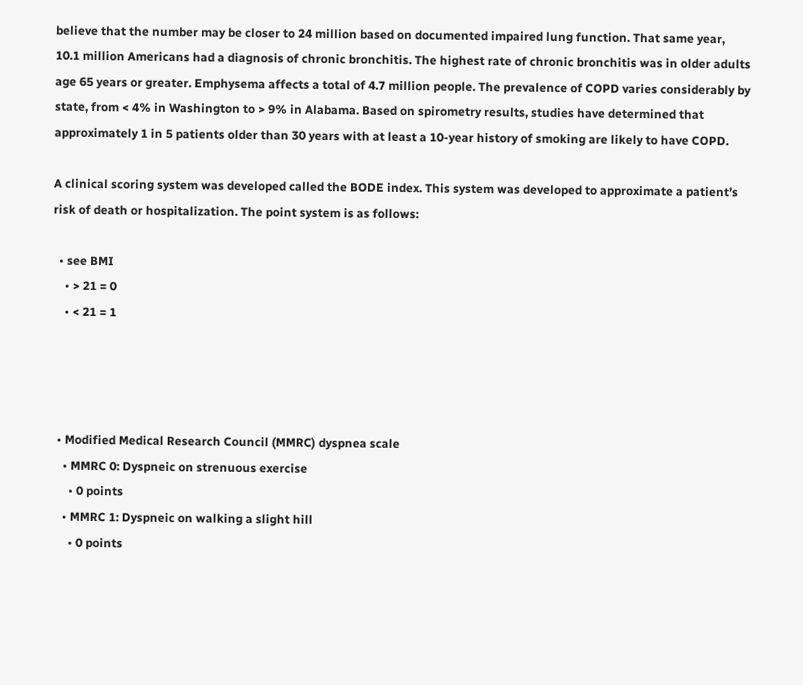believe that the number may be closer to 24 million based on documented impaired lung function. That same year, 10.1 million Americans had a diagnosis of chronic bronchitis. The highest rate of chronic bronchitis was in older adults age 65 years or greater. Emphysema affects a total of 4.7 million people. The prevalence of COPD varies considerably by state, from < 4% in Washington to > 9% in Alabama. Based on spirometry results, studies have determined that approximately 1 in 5 patients older than 30 years with at least a 10-year history of smoking are likely to have COPD.

A clinical scoring system was developed called the BODE index. This system was developed to approximate a patient’s risk of death or hospitalization. The point system is as follows:

  • see BMI
    • > 21 = 0
    • < 21 = 1




  • Modified Medical Research Council (MMRC) dyspnea scale
    • MMRC 0: Dyspneic on strenuous exercise
      • 0 points
    • MMRC 1: Dyspneic on walking a slight hill
      • 0 points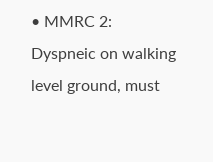• MMRC 2: Dyspneic on walking level ground, must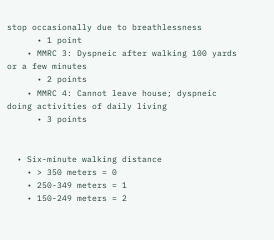stop occasionally due to breathlessness
      • 1 point
    • MMRC 3: Dyspneic after walking 100 yards or a few minutes
      • 2 points
    • MMRC 4: Cannot leave house; dyspneic doing activities of daily living
      • 3 points


  • Six-minute walking distance
    • > 350 meters = 0
    • 250-349 meters = 1
    • 150-249 meters = 2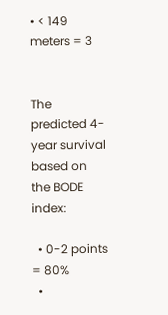• < 149 meters = 3


The predicted 4-year survival based on the BODE index:

  • 0-2 points = 80%
  •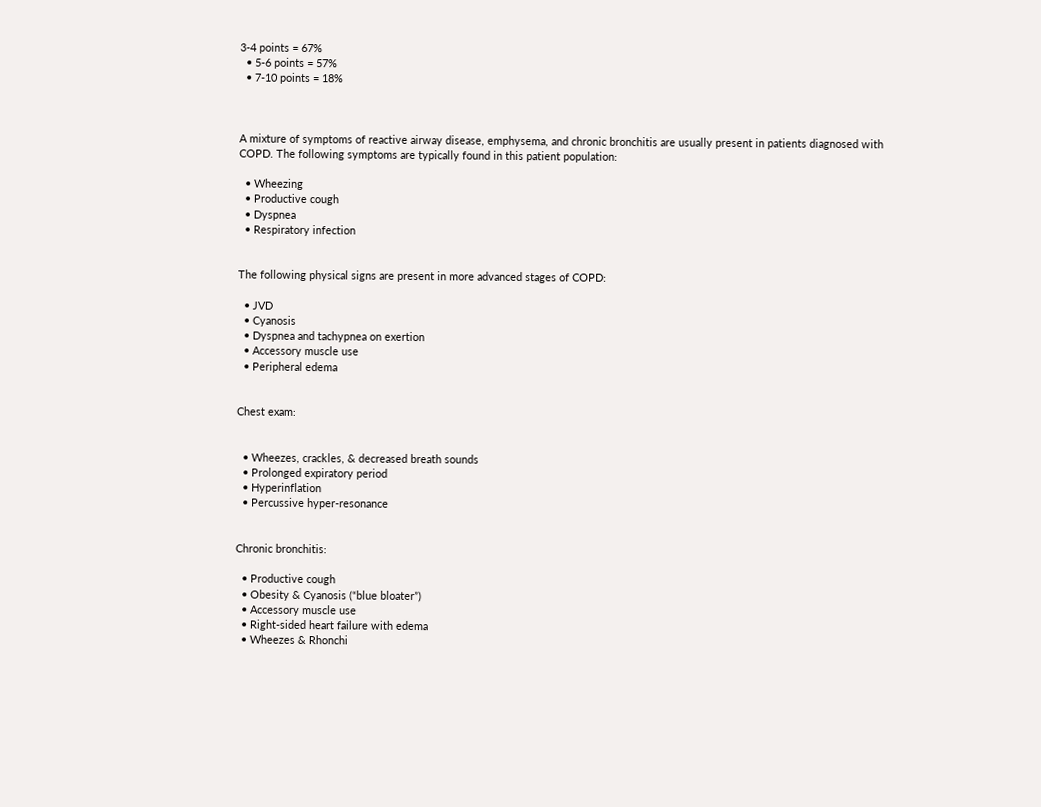3-4 points = 67%
  • 5-6 points = 57%
  • 7-10 points = 18%



A mixture of symptoms of reactive airway disease, emphysema, and chronic bronchitis are usually present in patients diagnosed with COPD. The following symptoms are typically found in this patient population:

  • Wheezing
  • Productive cough
  • Dyspnea
  • Respiratory infection


The following physical signs are present in more advanced stages of COPD:

  • JVD
  • Cyanosis
  • Dyspnea and tachypnea on exertion
  • Accessory muscle use
  • Peripheral edema


Chest exam:


  • Wheezes, crackles, & decreased breath sounds
  • Prolonged expiratory period
  • Hyperinflation
  • Percussive hyper-resonance


Chronic bronchitis:

  • Productive cough
  • Obesity & Cyanosis (“blue bloater”)
  • Accessory muscle use
  • Right-sided heart failure with edema
  • Wheezes & Rhonchi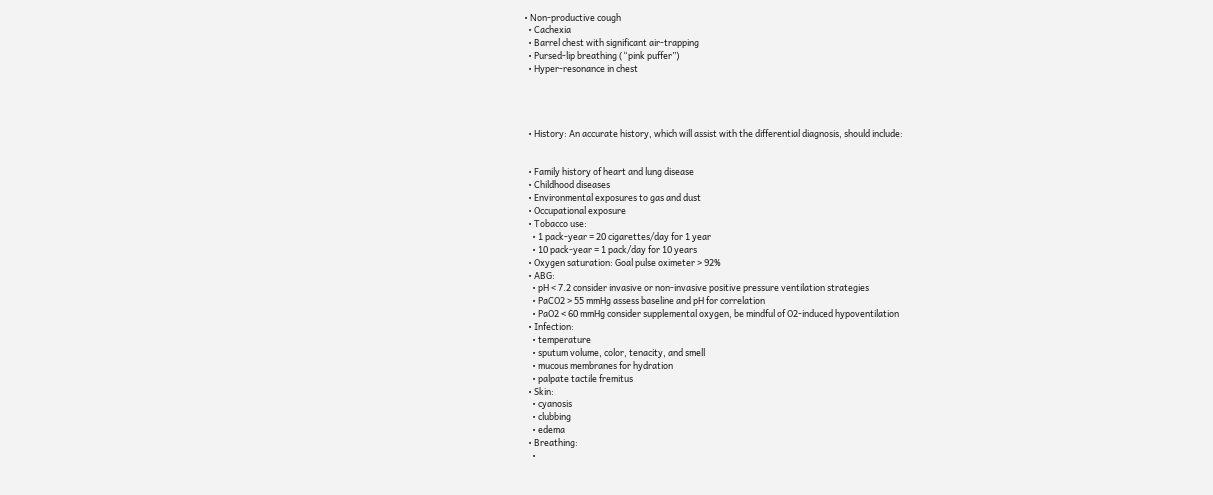• Non-productive cough
  • Cachexia
  • Barrel chest with significant air-trapping
  • Pursed-lip breathing (“pink puffer”)
  • Hyper-resonance in chest




  • History: An accurate history, which will assist with the differential diagnosis, should include:


  • Family history of heart and lung disease
  • Childhood diseases
  • Environmental exposures to gas and dust
  • Occupational exposure
  • Tobacco use:
    • 1 pack-year = 20 cigarettes/day for 1 year
    • 10 pack-year = 1 pack/day for 10 years
  • Oxygen saturation: Goal pulse oximeter > 92%
  • ABG:
    • pH < 7.2 consider invasive or non-invasive positive pressure ventilation strategies
    • PaCO2 > 55 mmHg assess baseline and pH for correlation
    • PaO2 < 60 mmHg consider supplemental oxygen, be mindful of O2-induced hypoventilation
  • Infection:
    • temperature
    • sputum volume, color, tenacity, and smell
    • mucous membranes for hydration
    • palpate tactile fremitus
  • Skin:
    • cyanosis
    • clubbing
    • edema
  • Breathing:
    •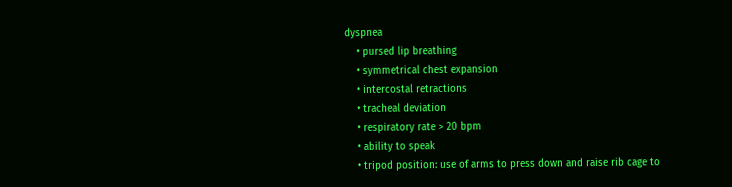dyspnea
    • pursed lip breathing
    • symmetrical chest expansion
    • intercostal retractions
    • tracheal deviation
    • respiratory rate > 20 bpm
    • ability to speak
    • tripod position: use of arms to press down and raise rib cage to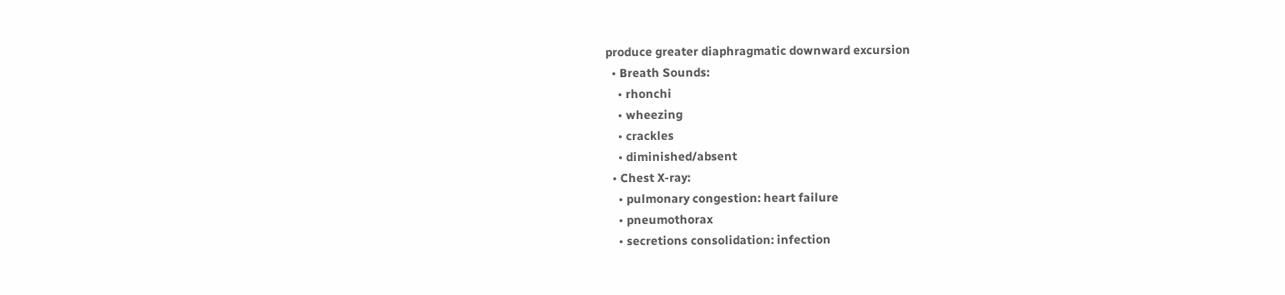produce greater diaphragmatic downward excursion
  • Breath Sounds:
    • rhonchi
    • wheezing
    • crackles
    • diminished/absent
  • Chest X-ray:
    • pulmonary congestion: heart failure
    • pneumothorax
    • secretions consolidation: infection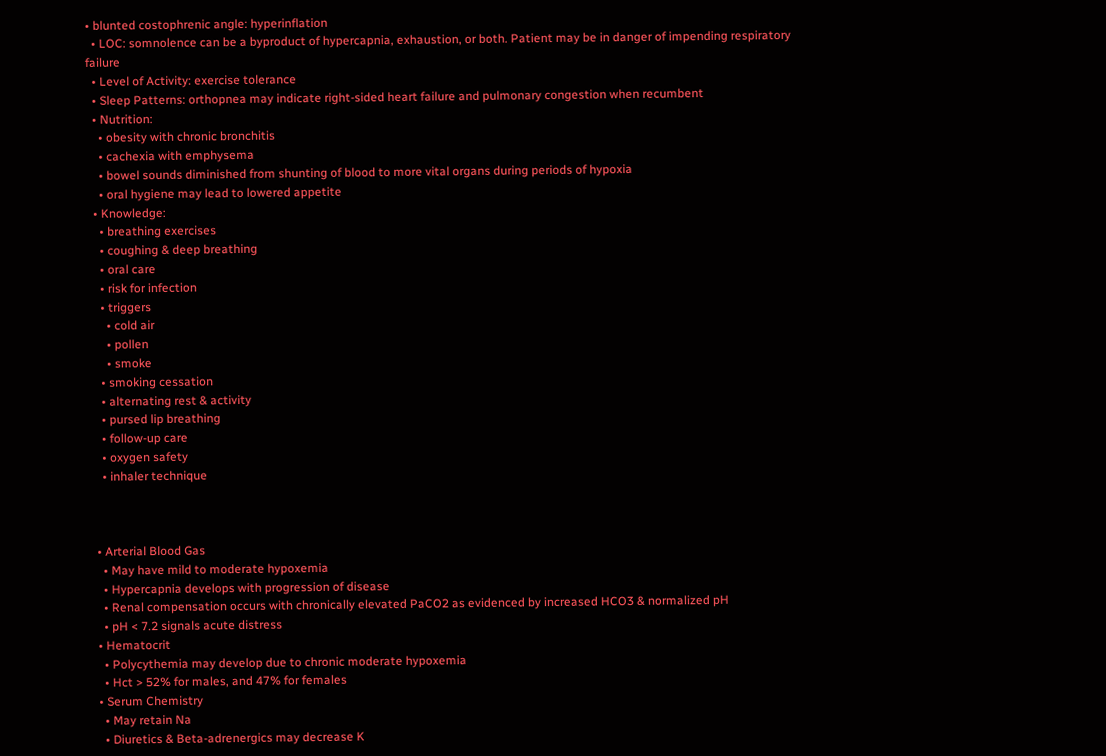• blunted costophrenic angle: hyperinflation
  • LOC: somnolence can be a byproduct of hypercapnia, exhaustion, or both. Patient may be in danger of impending respiratory failure
  • Level of Activity: exercise tolerance
  • Sleep Patterns: orthopnea may indicate right-sided heart failure and pulmonary congestion when recumbent
  • Nutrition:
    • obesity with chronic bronchitis
    • cachexia with emphysema
    • bowel sounds diminished from shunting of blood to more vital organs during periods of hypoxia
    • oral hygiene may lead to lowered appetite
  • Knowledge:
    • breathing exercises
    • coughing & deep breathing
    • oral care
    • risk for infection
    • triggers
      • cold air
      • pollen
      • smoke
    • smoking cessation
    • alternating rest & activity
    • pursed lip breathing
    • follow-up care
    • oxygen safety
    • inhaler technique



  • Arterial Blood Gas
    • May have mild to moderate hypoxemia
    • Hypercapnia develops with progression of disease
    • Renal compensation occurs with chronically elevated PaCO2 as evidenced by increased HCO3 & normalized pH
    • pH < 7.2 signals acute distress
  • Hematocrit
    • Polycythemia may develop due to chronic moderate hypoxemia
    • Hct > 52% for males, and 47% for females
  • Serum Chemistry
    • May retain Na
    • Diuretics & Beta-adrenergics may decrease K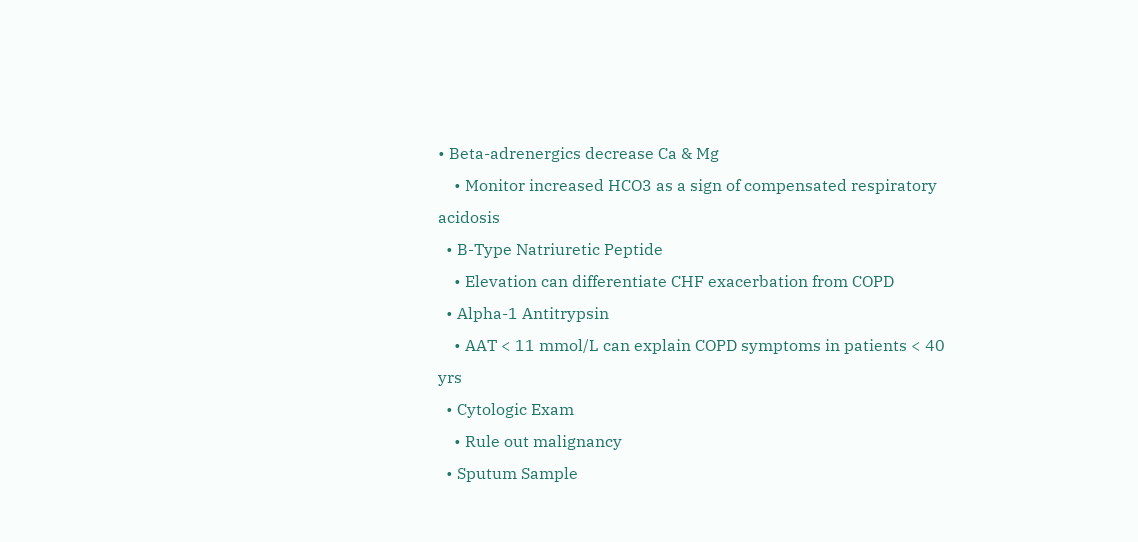• Beta-adrenergics decrease Ca & Mg
    • Monitor increased HCO3 as a sign of compensated respiratory acidosis
  • B-Type Natriuretic Peptide
    • Elevation can differentiate CHF exacerbation from COPD
  • Alpha-1 Antitrypsin
    • AAT < 11 mmol/L can explain COPD symptoms in patients < 40 yrs
  • Cytologic Exam
    • Rule out malignancy
  • Sputum Sample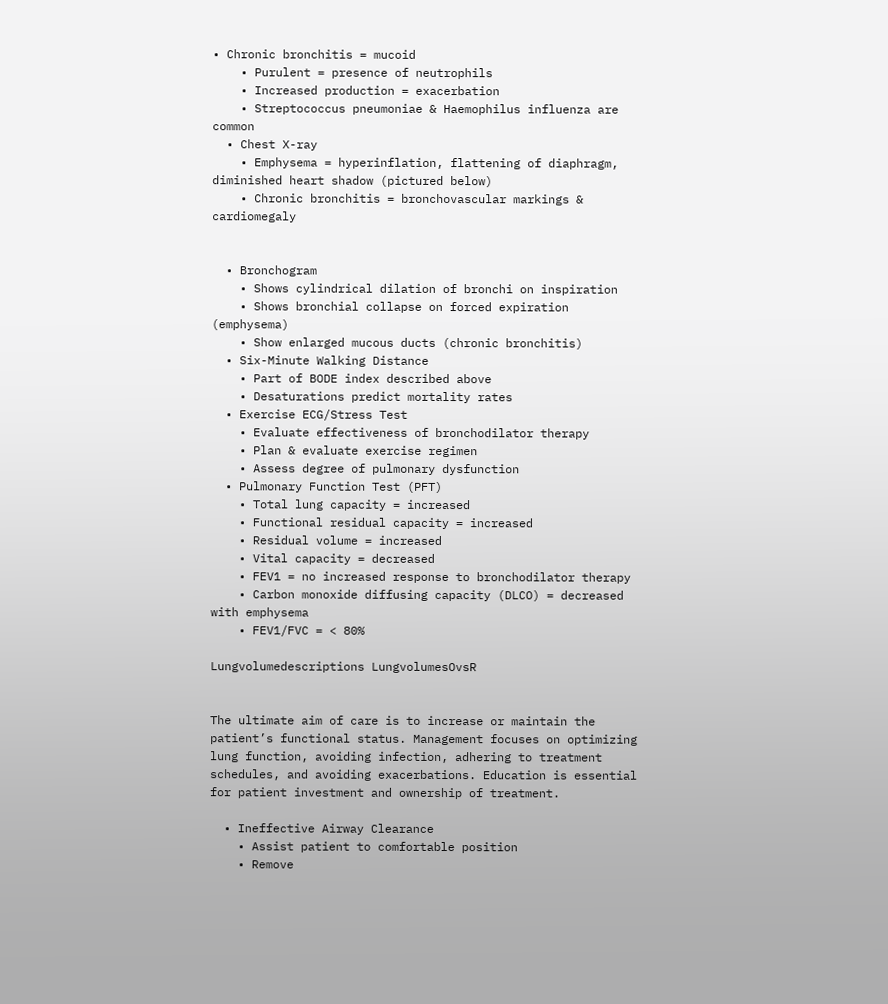• Chronic bronchitis = mucoid
    • Purulent = presence of neutrophils
    • Increased production = exacerbation
    • Streptococcus pneumoniae & Haemophilus influenza are common
  • Chest X-ray
    • Emphysema = hyperinflation, flattening of diaphragm, diminished heart shadow (pictured below)
    • Chronic bronchitis = bronchovascular markings & cardiomegaly


  • Bronchogram
    • Shows cylindrical dilation of bronchi on inspiration
    • Shows bronchial collapse on forced expiration (emphysema)
    • Show enlarged mucous ducts (chronic bronchitis)
  • Six-Minute Walking Distance
    • Part of BODE index described above
    • Desaturations predict mortality rates
  • Exercise ECG/Stress Test
    • Evaluate effectiveness of bronchodilator therapy
    • Plan & evaluate exercise regimen
    • Assess degree of pulmonary dysfunction
  • Pulmonary Function Test (PFT)
    • Total lung capacity = increased
    • Functional residual capacity = increased
    • Residual volume = increased
    • Vital capacity = decreased
    • FEV1 = no increased response to bronchodilator therapy
    • Carbon monoxide diffusing capacity (DLCO) = decreased with emphysema
    • FEV1/FVC = < 80%

Lungvolumedescriptions LungvolumesOvsR


The ultimate aim of care is to increase or maintain the patient’s functional status. Management focuses on optimizing lung function, avoiding infection, adhering to treatment schedules, and avoiding exacerbations. Education is essential for patient investment and ownership of treatment.

  • Ineffective Airway Clearance
    • Assist patient to comfortable position
    • Remove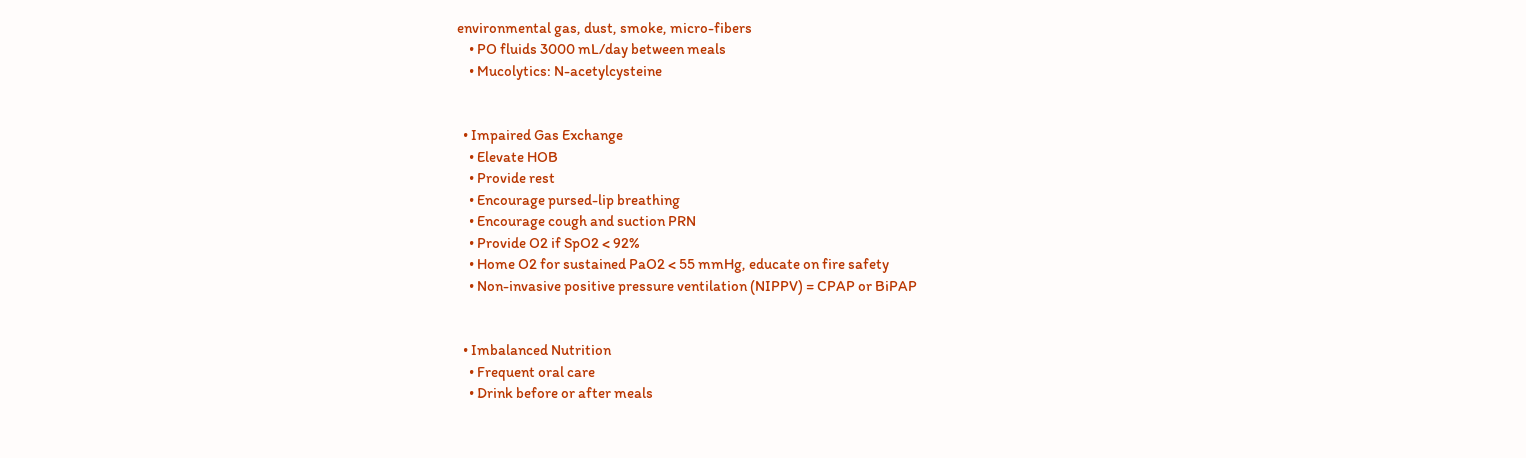environmental gas, dust, smoke, micro-fibers
    • PO fluids 3000 mL/day between meals
    • Mucolytics: N-acetylcysteine


  • Impaired Gas Exchange
    • Elevate HOB
    • Provide rest
    • Encourage pursed-lip breathing
    • Encourage cough and suction PRN
    • Provide O2 if SpO2 < 92%
    • Home O2 for sustained PaO2 < 55 mmHg, educate on fire safety
    • Non-invasive positive pressure ventilation (NIPPV) = CPAP or BiPAP


  • Imbalanced Nutrition
    • Frequent oral care
    • Drink before or after meals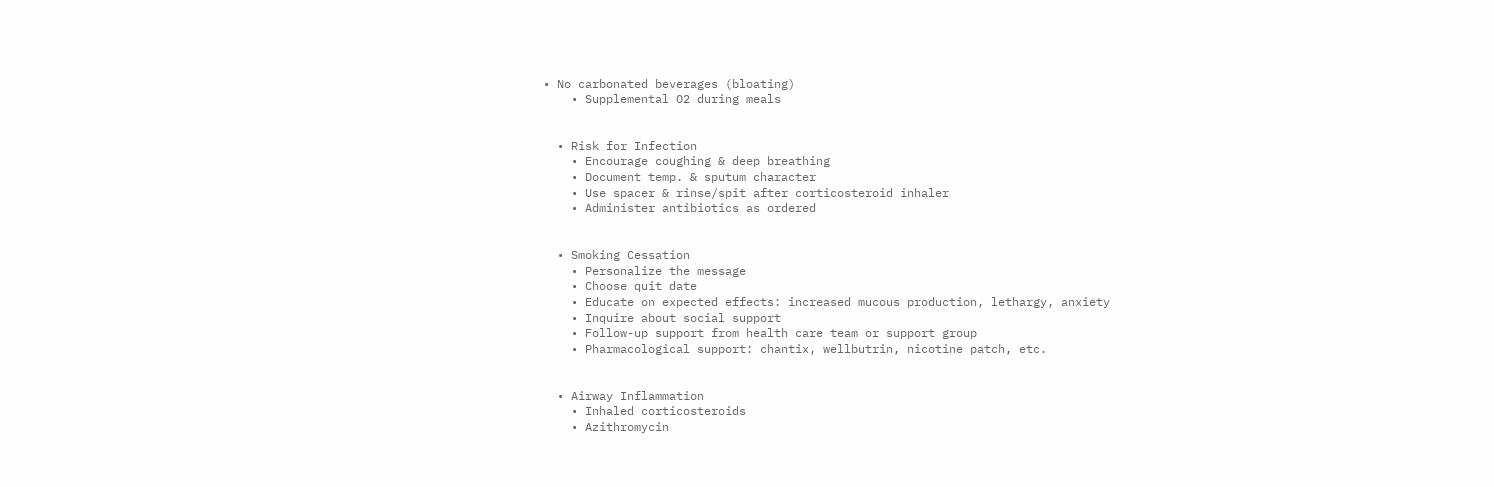• No carbonated beverages (bloating)
    • Supplemental O2 during meals


  • Risk for Infection
    • Encourage coughing & deep breathing
    • Document temp. & sputum character
    • Use spacer & rinse/spit after corticosteroid inhaler
    • Administer antibiotics as ordered


  • Smoking Cessation
    • Personalize the message
    • Choose quit date
    • Educate on expected effects: increased mucous production, lethargy, anxiety
    • Inquire about social support
    • Follow-up support from health care team or support group
    • Pharmacological support: chantix, wellbutrin, nicotine patch, etc.


  • Airway Inflammation
    • Inhaled corticosteroids
    • Azithromycin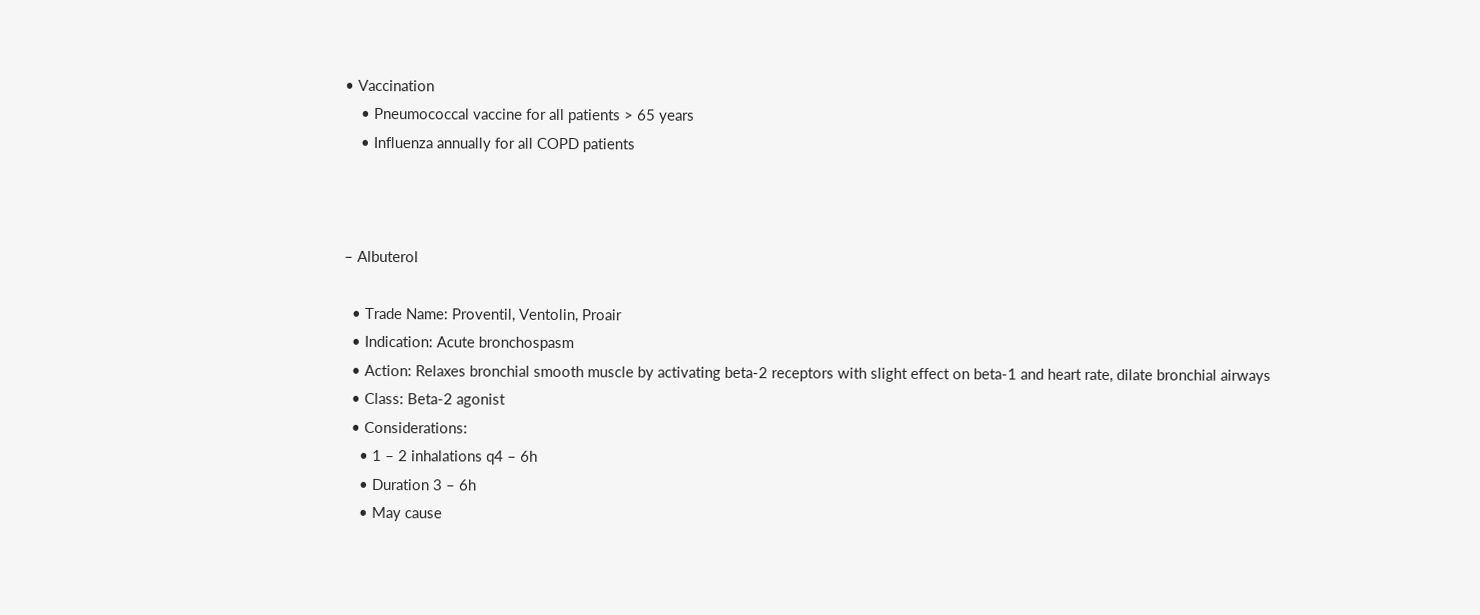• Vaccination
    • Pneumococcal vaccine for all patients > 65 years
    • Influenza annually for all COPD patients



– Albuterol

  • Trade Name: Proventil, Ventolin, Proair
  • Indication: Acute bronchospasm
  • Action: Relaxes bronchial smooth muscle by activating beta-2 receptors with slight effect on beta-1 and heart rate, dilate bronchial airways
  • Class: Beta-2 agonist
  • Considerations:
    • 1 – 2 inhalations q4 – 6h
    • Duration 3 – 6h
    • May cause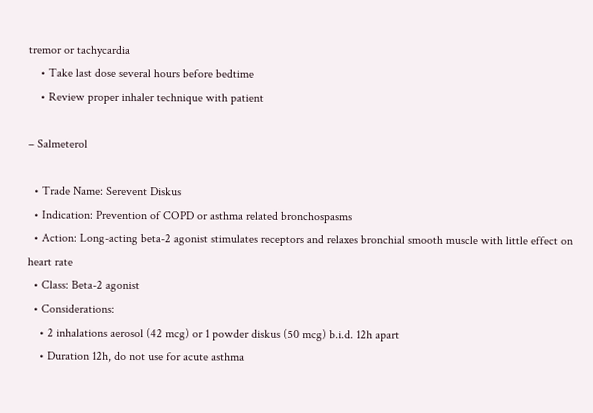tremor or tachycardia
    • Take last dose several hours before bedtime
    • Review proper inhaler technique with patient

– Salmeterol

  • Trade Name: Serevent Diskus
  • Indication: Prevention of COPD or asthma related bronchospasms
  • Action: Long-acting beta-2 agonist stimulates receptors and relaxes bronchial smooth muscle with little effect on heart rate
  • Class: Beta-2 agonist
  • Considerations:
    • 2 inhalations aerosol (42 mcg) or 1 powder diskus (50 mcg) b.i.d. 12h apart
    • Duration 12h, do not use for acute asthma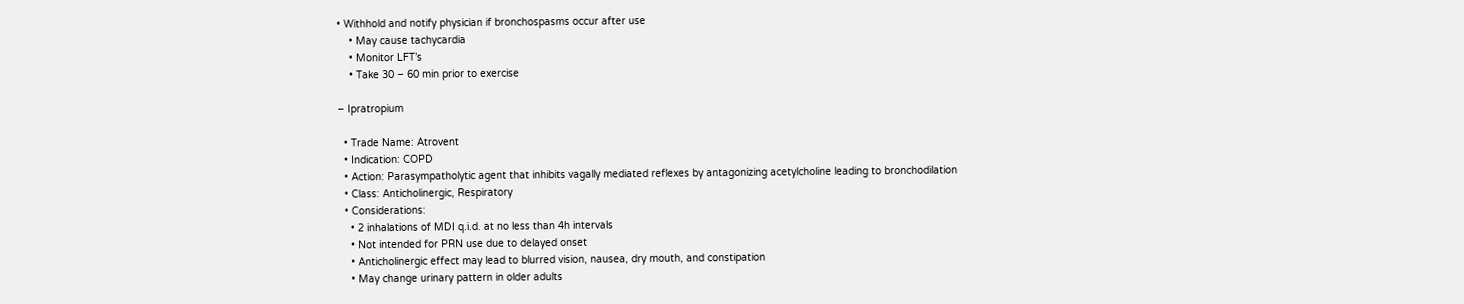• Withhold and notify physician if bronchospasms occur after use
    • May cause tachycardia
    • Monitor LFT’s
    • Take 30 – 60 min prior to exercise

– Ipratropium

  • Trade Name: Atrovent
  • Indication: COPD
  • Action: Parasympatholytic agent that inhibits vagally mediated reflexes by antagonizing acetylcholine leading to bronchodilation
  • Class: Anticholinergic, Respiratory
  • Considerations:
    • 2 inhalations of MDI q.i.d. at no less than 4h intervals
    • Not intended for PRN use due to delayed onset
    • Anticholinergic effect may lead to blurred vision, nausea, dry mouth, and constipation
    • May change urinary pattern in older adults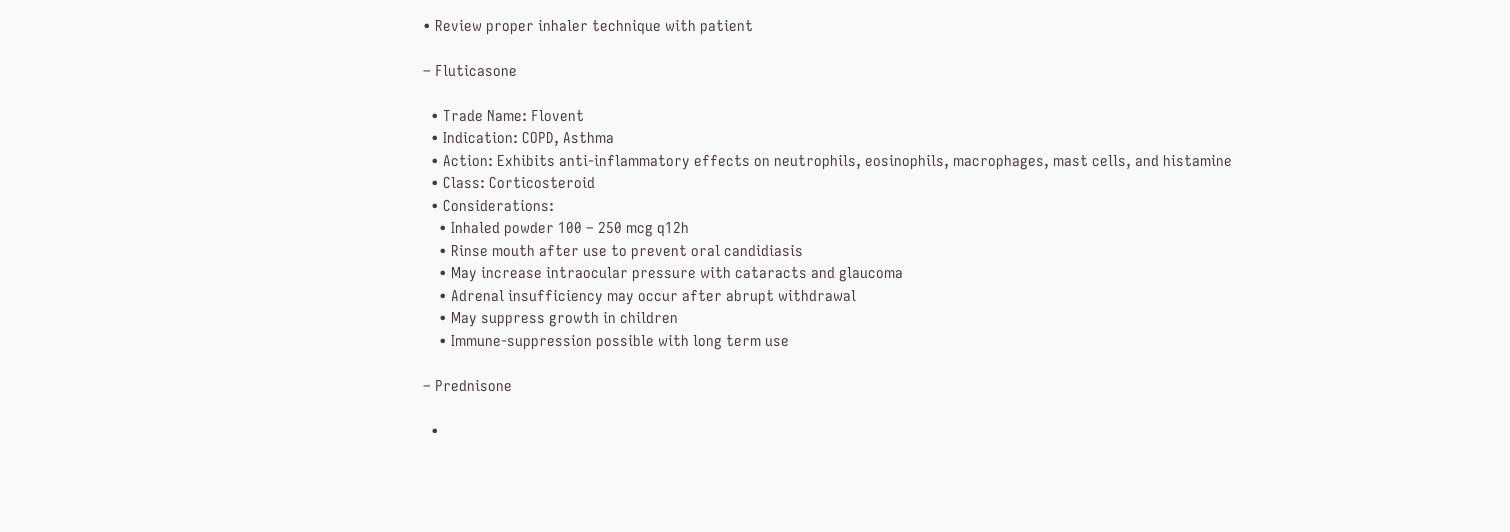• Review proper inhaler technique with patient

– Fluticasone

  • Trade Name: Flovent
  • Indication: COPD, Asthma
  • Action: Exhibits anti-inflammatory effects on neutrophils, eosinophils, macrophages, mast cells, and histamine
  • Class: Corticosteroid
  • Considerations:
    • Inhaled powder 100 – 250 mcg q12h
    • Rinse mouth after use to prevent oral candidiasis
    • May increase intraocular pressure with cataracts and glaucoma
    • Adrenal insufficiency may occur after abrupt withdrawal
    • May suppress growth in children
    • Immune-suppression possible with long term use

– Prednisone

  •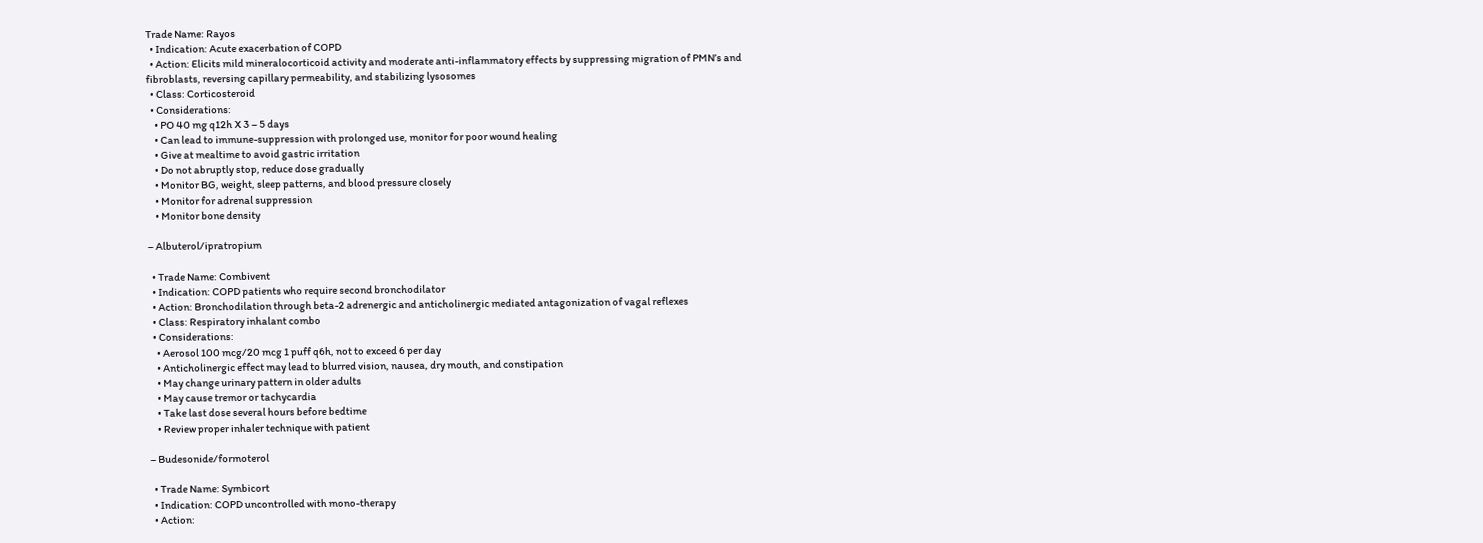Trade Name: Rayos
  • Indication: Acute exacerbation of COPD
  • Action: Elicits mild mineralocorticoid activity and moderate anti-inflammatory effects by suppressing migration of PMN’s and fibroblasts, reversing capillary permeability, and stabilizing lysosomes
  • Class: Corticosteroid
  • Considerations:
    • PO 40 mg q12h X 3 – 5 days
    • Can lead to immune-suppression with prolonged use, monitor for poor wound healing
    • Give at mealtime to avoid gastric irritation
    • Do not abruptly stop, reduce dose gradually
    • Monitor BG, weight, sleep patterns, and blood pressure closely
    • Monitor for adrenal suppression
    • Monitor bone density

– Albuterol/ipratropium

  • Trade Name: Combivent
  • Indication: COPD patients who require second bronchodilator
  • Action: Bronchodilation through beta-2 adrenergic and anticholinergic mediated antagonization of vagal reflexes
  • Class: Respiratory inhalant combo
  • Considerations:
    • Aerosol 100 mcg/20 mcg 1 puff q6h, not to exceed 6 per day
    • Anticholinergic effect may lead to blurred vision, nausea, dry mouth, and constipation
    • May change urinary pattern in older adults
    • May cause tremor or tachycardia
    • Take last dose several hours before bedtime
    • Review proper inhaler technique with patient

– Budesonide/formoterol

  • Trade Name: Symbicort
  • Indication: COPD uncontrolled with mono-therapy
  • Action: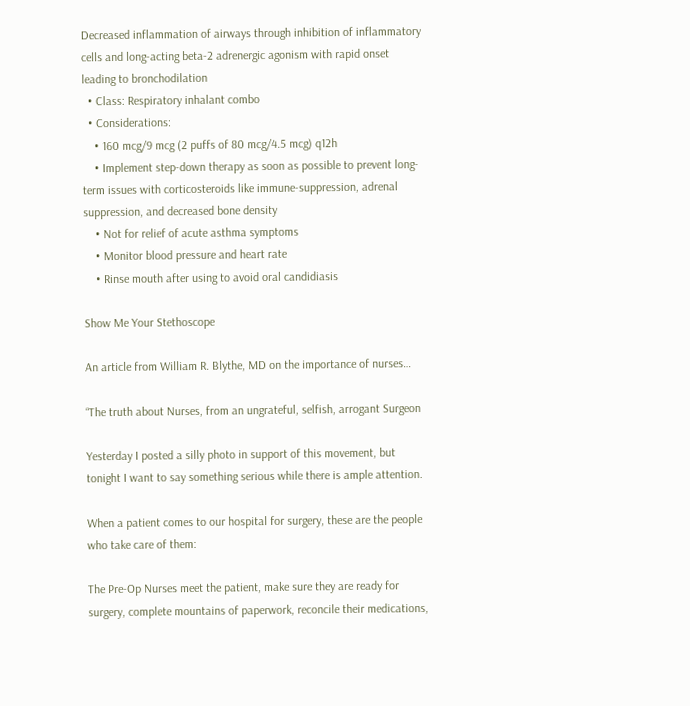Decreased inflammation of airways through inhibition of inflammatory cells and long-acting beta-2 adrenergic agonism with rapid onset leading to bronchodilation
  • Class: Respiratory inhalant combo
  • Considerations:
    • 160 mcg/9 mcg (2 puffs of 80 mcg/4.5 mcg) q12h
    • Implement step-down therapy as soon as possible to prevent long-term issues with corticosteroids like immune-suppression, adrenal suppression, and decreased bone density
    • Not for relief of acute asthma symptoms
    • Monitor blood pressure and heart rate
    • Rinse mouth after using to avoid oral candidiasis

Show Me Your Stethoscope

An article from William R. Blythe, MD on the importance of nurses…

“The truth about Nurses, from an ungrateful, selfish, arrogant Surgeon

Yesterday I posted a silly photo in support of this movement, but tonight I want to say something serious while there is ample attention.

When a patient comes to our hospital for surgery, these are the people who take care of them:

The Pre-Op Nurses meet the patient, make sure they are ready for surgery, complete mountains of paperwork, reconcile their medications,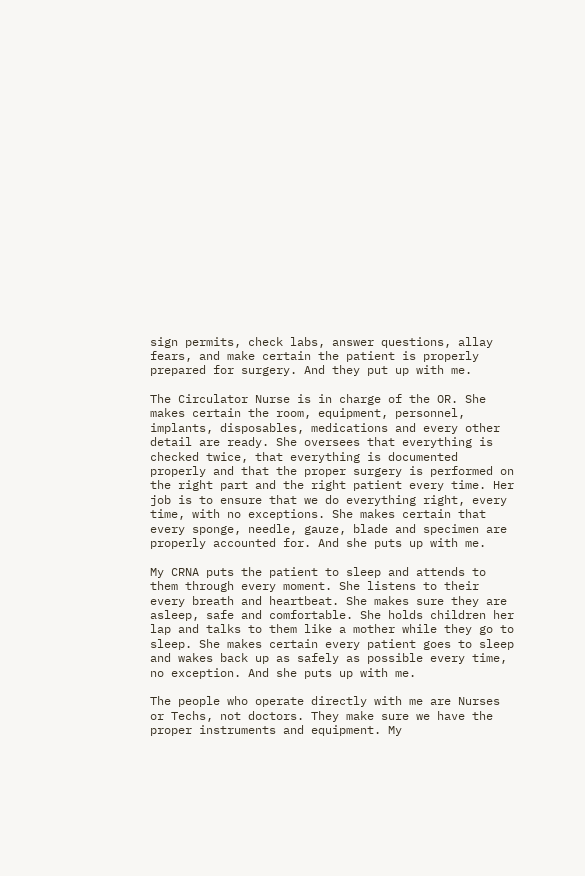sign permits, check labs, answer questions, allay fears, and make certain the patient is properly prepared for surgery. And they put up with me.

The Circulator Nurse is in charge of the OR. She makes certain the room, equipment, personnel, implants, disposables, medications and every other detail are ready. She oversees that everything is checked twice, that everything is documented properly and that the proper surgery is performed on the right part and the right patient every time. Her job is to ensure that we do everything right, every time, with no exceptions. She makes certain that every sponge, needle, gauze, blade and specimen are properly accounted for. And she puts up with me.

My CRNA puts the patient to sleep and attends to them through every moment. She listens to their every breath and heartbeat. She makes sure they are asleep, safe and comfortable. She holds children her lap and talks to them like a mother while they go to sleep. She makes certain every patient goes to sleep and wakes back up as safely as possible every time, no exception. And she puts up with me.

The people who operate directly with me are Nurses or Techs, not doctors. They make sure we have the proper instruments and equipment. My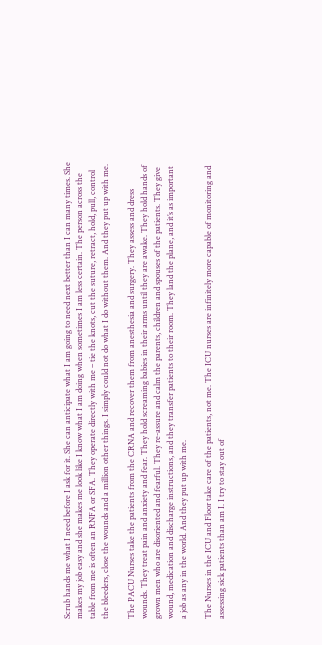Scrub hands me what I need before I ask for it. She can anticipate what I am going to need next better than I can many times. She makes my job easy and she makes me look like I know what I am doing when sometimes I am less certain. The person across the table from me is often an RNFA or SFA. They operate directly with me – tie the knots, cut the suture, retract, hold, pull, control the bleeders, close the wounds and a million other things. I simply could not do what I do without them. And they put up with me.

The PACU Nurses take the patients from the CRNA and recover them from anesthesia and surgery. They assess and dress wounds. They treat pain and anxiety and fear. They hold screaming babies in their arms until they are awake. They hold hands of grown men who are disoriented and fearful. They re-assure and calm the parents, children and spouses of the patients. They give wound, medication and discharge instructions, and they transfer patients to their room. They land the plane, and it’s as important a job as any in the world. And they put up with me.

The Nurses in the ICU and Floor take care of the patients, not me. The ICU nurses are infinitely more capable of monitoring and assessing sick patients than am I. I try to stay out of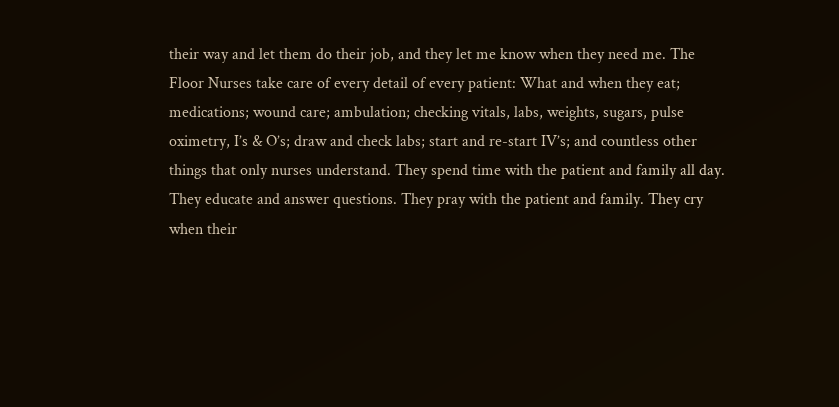their way and let them do their job, and they let me know when they need me. The Floor Nurses take care of every detail of every patient: What and when they eat; medications; wound care; ambulation; checking vitals, labs, weights, sugars, pulse oximetry, I’s & O’s; draw and check labs; start and re-start IV’s; and countless other things that only nurses understand. They spend time with the patient and family all day. They educate and answer questions. They pray with the patient and family. They cry when their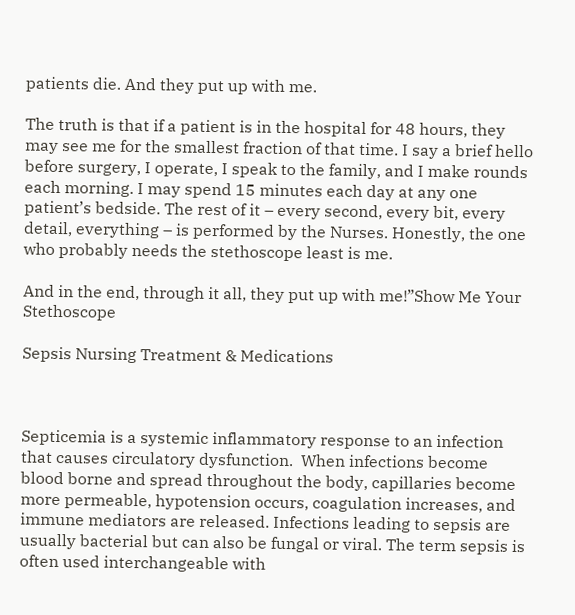patients die. And they put up with me.

The truth is that if a patient is in the hospital for 48 hours, they may see me for the smallest fraction of that time. I say a brief hello before surgery, I operate, I speak to the family, and I make rounds each morning. I may spend 15 minutes each day at any one patient’s bedside. The rest of it – every second, every bit, every detail, everything – is performed by the Nurses. Honestly, the one who probably needs the stethoscope least is me.

And in the end, through it all, they put up with me!”Show Me Your Stethoscope

Sepsis Nursing Treatment & Medications



Septicemia is a systemic inflammatory response to an infection that causes circulatory dysfunction.  When infections become blood borne and spread throughout the body, capillaries become more permeable, hypotension occurs, coagulation increases, and immune mediators are released. Infections leading to sepsis are usually bacterial but can also be fungal or viral. The term sepsis is often used interchangeable with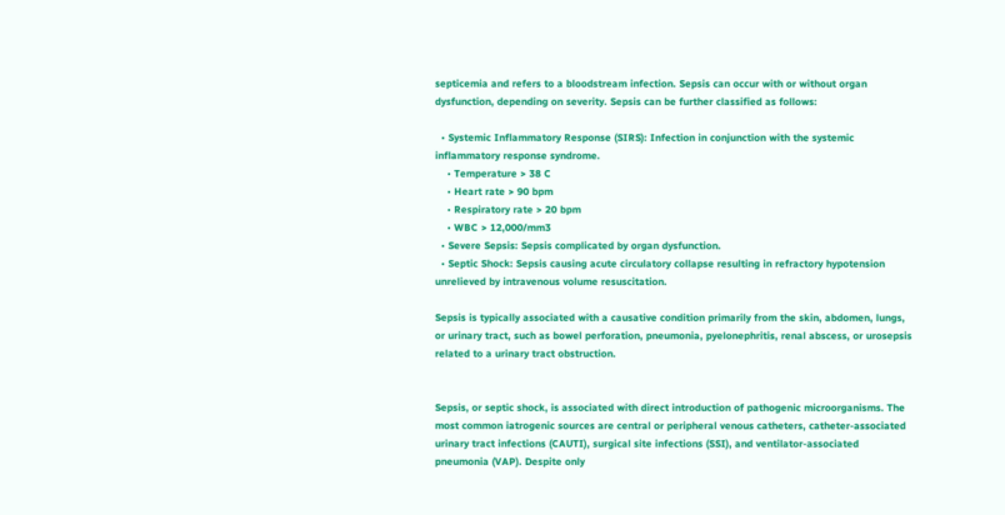septicemia and refers to a bloodstream infection. Sepsis can occur with or without organ dysfunction, depending on severity. Sepsis can be further classified as follows:

  • Systemic Inflammatory Response (SIRS): Infection in conjunction with the systemic inflammatory response syndrome.
    • Temperature > 38 C
    • Heart rate > 90 bpm
    • Respiratory rate > 20 bpm
    • WBC > 12,000/mm3
  • Severe Sepsis: Sepsis complicated by organ dysfunction.
  • Septic Shock: Sepsis causing acute circulatory collapse resulting in refractory hypotension unrelieved by intravenous volume resuscitation.

Sepsis is typically associated with a causative condition primarily from the skin, abdomen, lungs, or urinary tract, such as bowel perforation, pneumonia, pyelonephritis, renal abscess, or urosepsis related to a urinary tract obstruction.


Sepsis, or septic shock, is associated with direct introduction of pathogenic microorganisms. The most common iatrogenic sources are central or peripheral venous catheters, catheter-associated urinary tract infections (CAUTI), surgical site infections (SSI), and ventilator-associated pneumonia (VAP). Despite only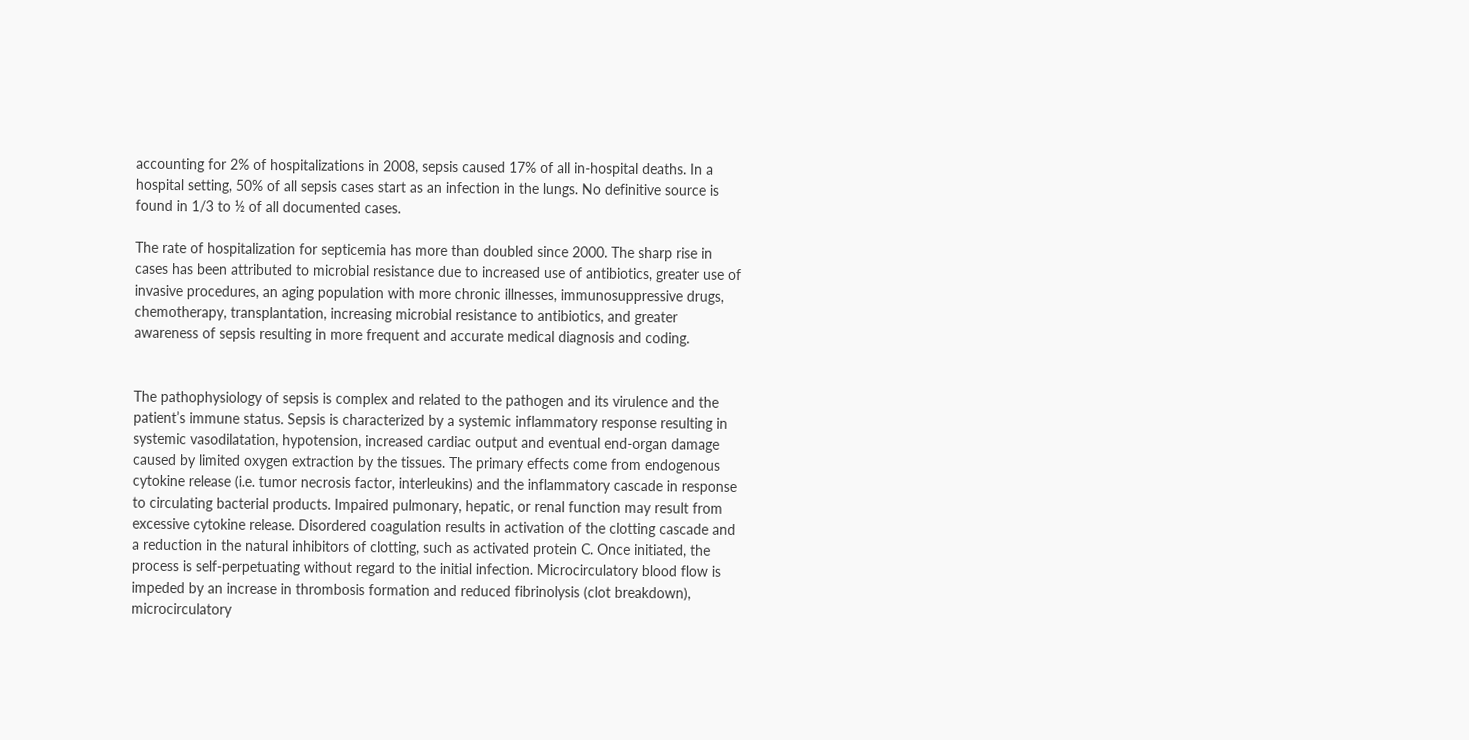accounting for 2% of hospitalizations in 2008, sepsis caused 17% of all in-hospital deaths. In a hospital setting, 50% of all sepsis cases start as an infection in the lungs. No definitive source is found in 1/3 to ½ of all documented cases.

The rate of hospitalization for septicemia has more than doubled since 2000. The sharp rise in cases has been attributed to microbial resistance due to increased use of antibiotics, greater use of invasive procedures, an aging population with more chronic illnesses, immunosuppressive drugs, chemotherapy, transplantation, increasing microbial resistance to antibiotics, and greater awareness of sepsis resulting in more frequent and accurate medical diagnosis and coding.


The pathophysiology of sepsis is complex and related to the pathogen and its virulence and the patient’s immune status. Sepsis is characterized by a systemic inflammatory response resulting in systemic vasodilatation, hypotension, increased cardiac output and eventual end-organ damage caused by limited oxygen extraction by the tissues. The primary effects come from endogenous cytokine release (i.e. tumor necrosis factor, interleukins) and the inflammatory cascade in response to circulating bacterial products. Impaired pulmonary, hepatic, or renal function may result from excessive cytokine release. Disordered coagulation results in activation of the clotting cascade and a reduction in the natural inhibitors of clotting, such as activated protein C. Once initiated, the process is self-perpetuating without regard to the initial infection. Microcirculatory blood flow is impeded by an increase in thrombosis formation and reduced fibrinolysis (clot breakdown), microcirculatory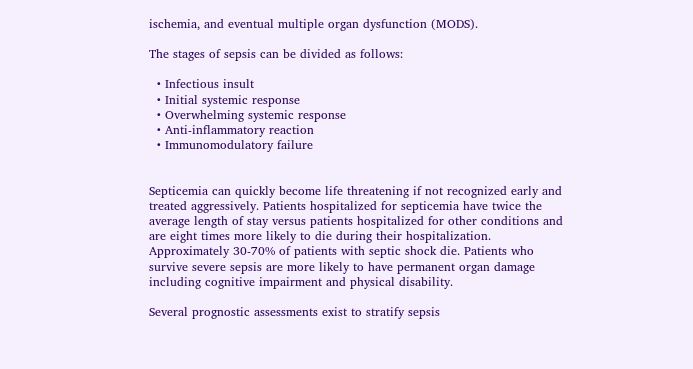ischemia, and eventual multiple organ dysfunction (MODS).

The stages of sepsis can be divided as follows:

  • Infectious insult
  • Initial systemic response
  • Overwhelming systemic response
  • Anti-inflammatory reaction
  • Immunomodulatory failure


Septicemia can quickly become life threatening if not recognized early and treated aggressively. Patients hospitalized for septicemia have twice the average length of stay versus patients hospitalized for other conditions and are eight times more likely to die during their hospitalization. Approximately 30-70% of patients with septic shock die. Patients who survive severe sepsis are more likely to have permanent organ damage including cognitive impairment and physical disability.

Several prognostic assessments exist to stratify sepsis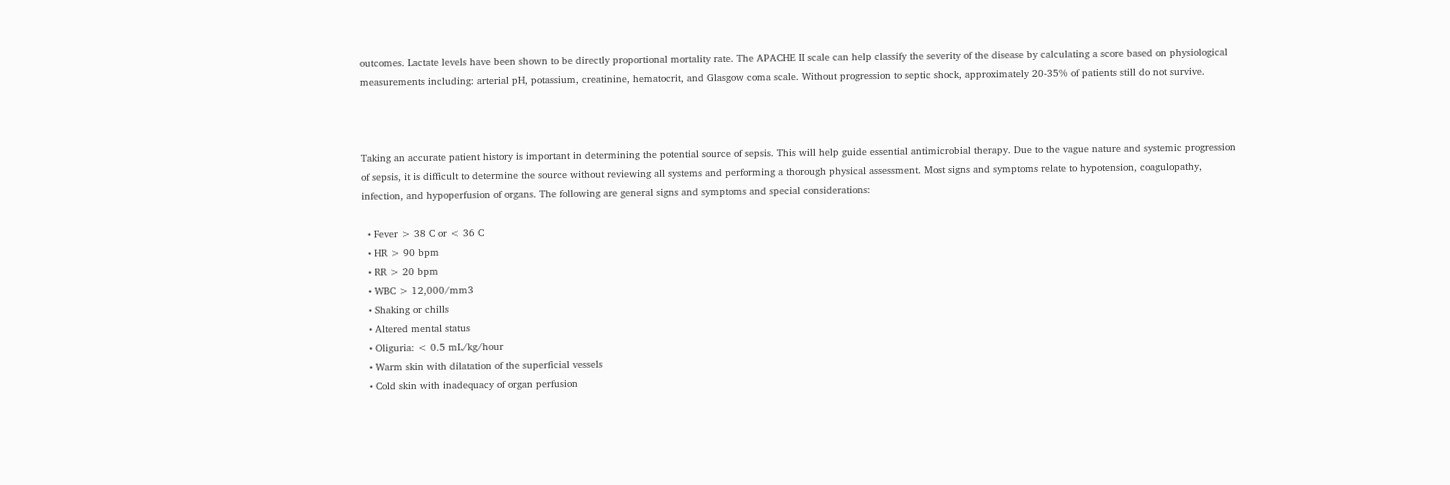outcomes. Lactate levels have been shown to be directly proportional mortality rate. The APACHE II scale can help classify the severity of the disease by calculating a score based on physiological measurements including: arterial pH, potassium, creatinine, hematocrit, and Glasgow coma scale. Without progression to septic shock, approximately 20-35% of patients still do not survive.



Taking an accurate patient history is important in determining the potential source of sepsis. This will help guide essential antimicrobial therapy. Due to the vague nature and systemic progression of sepsis, it is difficult to determine the source without reviewing all systems and performing a thorough physical assessment. Most signs and symptoms relate to hypotension, coagulopathy, infection, and hypoperfusion of organs. The following are general signs and symptoms and special considerations:

  • Fever > 38 C or < 36 C
  • HR > 90 bpm
  • RR > 20 bpm
  • WBC > 12,000/mm3
  • Shaking or chills
  • Altered mental status
  • Oliguria: < 0.5 mL/kg/hour
  • Warm skin with dilatation of the superficial vessels
  • Cold skin with inadequacy of organ perfusion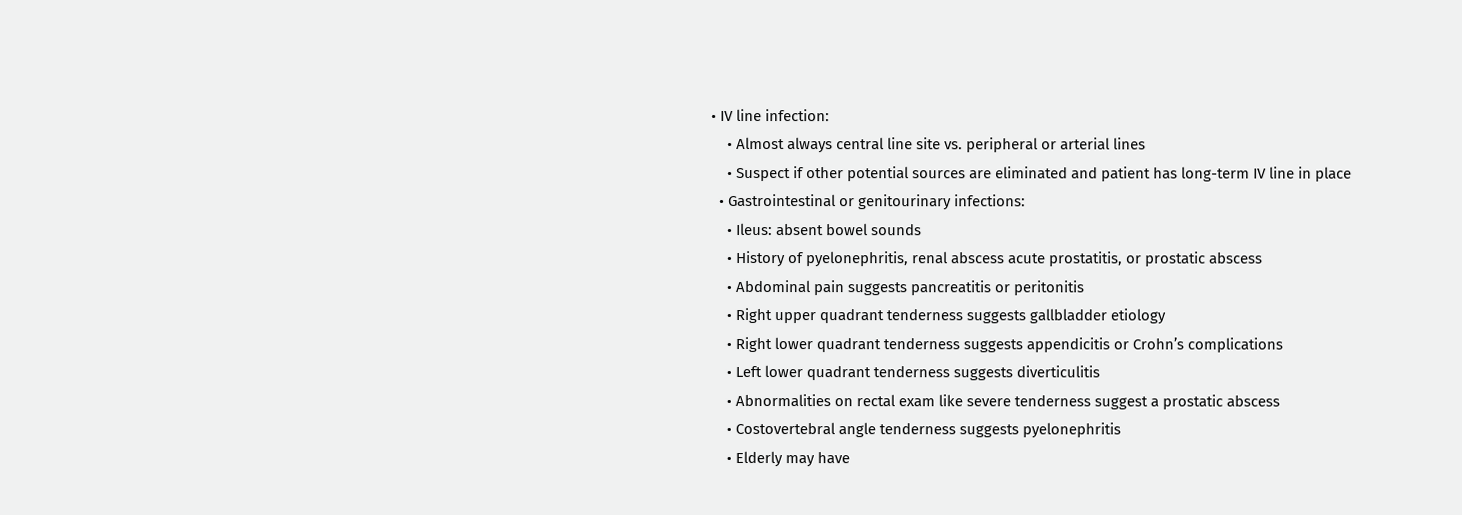• IV line infection:
    • Almost always central line site vs. peripheral or arterial lines
    • Suspect if other potential sources are eliminated and patient has long-term IV line in place
  • Gastrointestinal or genitourinary infections:
    • Ileus: absent bowel sounds
    • History of pyelonephritis, renal abscess acute prostatitis, or prostatic abscess
    • Abdominal pain suggests pancreatitis or peritonitis
    • Right upper quadrant tenderness suggests gallbladder etiology
    • Right lower quadrant tenderness suggests appendicitis or Crohn’s complications
    • Left lower quadrant tenderness suggests diverticulitis
    • Abnormalities on rectal exam like severe tenderness suggest a prostatic abscess
    • Costovertebral angle tenderness suggests pyelonephritis
    • Elderly may have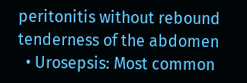peritonitis without rebound tenderness of the abdomen
  • Urosepsis: Most common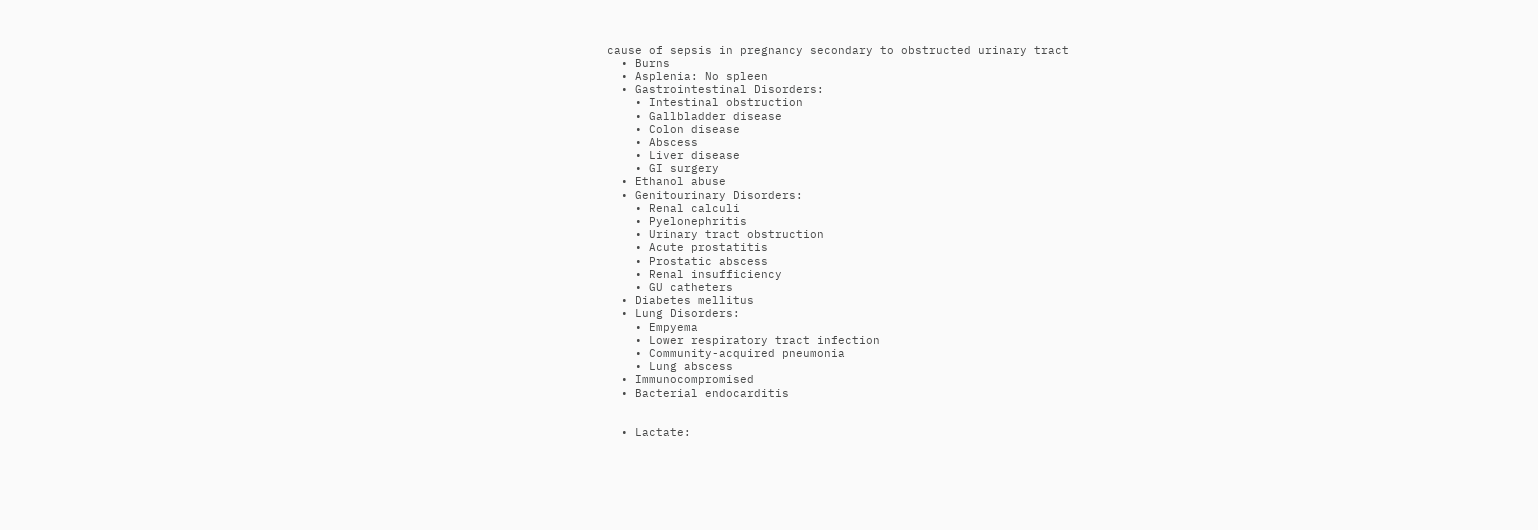cause of sepsis in pregnancy secondary to obstructed urinary tract
  • Burns
  • Asplenia: No spleen
  • Gastrointestinal Disorders:
    • Intestinal obstruction
    • Gallbladder disease
    • Colon disease
    • Abscess
    • Liver disease
    • GI surgery
  • Ethanol abuse
  • Genitourinary Disorders:
    • Renal calculi
    • Pyelonephritis
    • Urinary tract obstruction
    • Acute prostatitis
    • Prostatic abscess
    • Renal insufficiency
    • GU catheters
  • Diabetes mellitus
  • Lung Disorders:
    • Empyema
    • Lower respiratory tract infection
    • Community-acquired pneumonia
    • Lung abscess
  • Immunocompromised
  • Bacterial endocarditis


  • Lactate: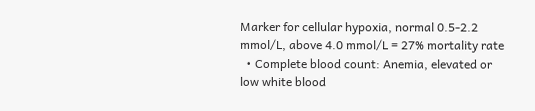Marker for cellular hypoxia, normal 0.5-2.2 mmol/L, above 4.0 mmol/L = 27% mortality rate
  • Complete blood count: Anemia, elevated or low white blood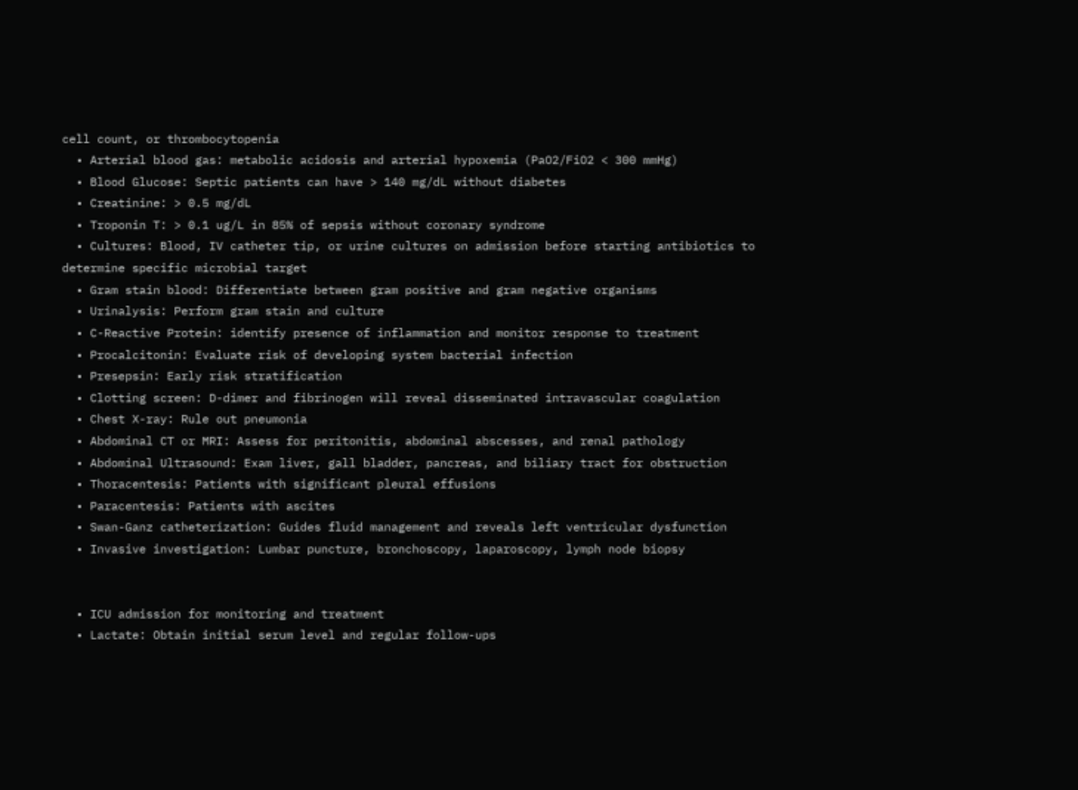cell count, or thrombocytopenia
  • Arterial blood gas: metabolic acidosis and arterial hypoxemia (PaO2/FiO2 < 300 mmHg)
  • Blood Glucose: Septic patients can have > 140 mg/dL without diabetes
  • Creatinine: > 0.5 mg/dL
  • Troponin T: > 0.1 ug/L in 85% of sepsis without coronary syndrome
  • Cultures: Blood, IV catheter tip, or urine cultures on admission before starting antibiotics to determine specific microbial target
  • Gram stain blood: Differentiate between gram positive and gram negative organisms
  • Urinalysis: Perform gram stain and culture
  • C-Reactive Protein: identify presence of inflammation and monitor response to treatment
  • Procalcitonin: Evaluate risk of developing system bacterial infection
  • Presepsin: Early risk stratification
  • Clotting screen: D-dimer and fibrinogen will reveal disseminated intravascular coagulation
  • Chest X-ray: Rule out pneumonia
  • Abdominal CT or MRI: Assess for peritonitis, abdominal abscesses, and renal pathology
  • Abdominal Ultrasound: Exam liver, gall bladder, pancreas, and biliary tract for obstruction
  • Thoracentesis: Patients with significant pleural effusions
  • Paracentesis: Patients with ascites
  • Swan-Ganz catheterization: Guides fluid management and reveals left ventricular dysfunction
  • Invasive investigation: Lumbar puncture, bronchoscopy, laparoscopy, lymph node biopsy


  • ICU admission for monitoring and treatment
  • Lactate: Obtain initial serum level and regular follow-ups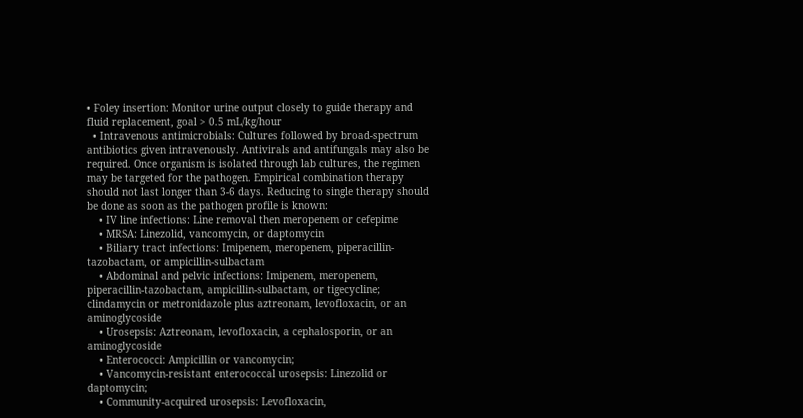• Foley insertion: Monitor urine output closely to guide therapy and fluid replacement, goal > 0.5 mL/kg/hour
  • Intravenous antimicrobials: Cultures followed by broad-spectrum antibiotics given intravenously. Antivirals and antifungals may also be required. Once organism is isolated through lab cultures, the regimen may be targeted for the pathogen. Empirical combination therapy should not last longer than 3-6 days. Reducing to single therapy should be done as soon as the pathogen profile is known:
    • IV line infections: Line removal then meropenem or cefepime
    • MRSA: Linezolid, vancomycin, or daptomycin
    • Biliary tract infections: Imipenem, meropenem, piperacillin-tazobactam, or ampicillin-sulbactam
    • Abdominal and pelvic infections: Imipenem, meropenem, piperacillin-tazobactam, ampicillin-sulbactam, or tigecycline; clindamycin or metronidazole plus aztreonam, levofloxacin, or an aminoglycoside
    • Urosepsis: Aztreonam, levofloxacin, a cephalosporin, or an aminoglycoside
    • Enterococci: Ampicillin or vancomycin;
    • Vancomycin-resistant enterococcal urosepsis: Linezolid or daptomycin;
    • Community-acquired urosepsis: Levofloxacin,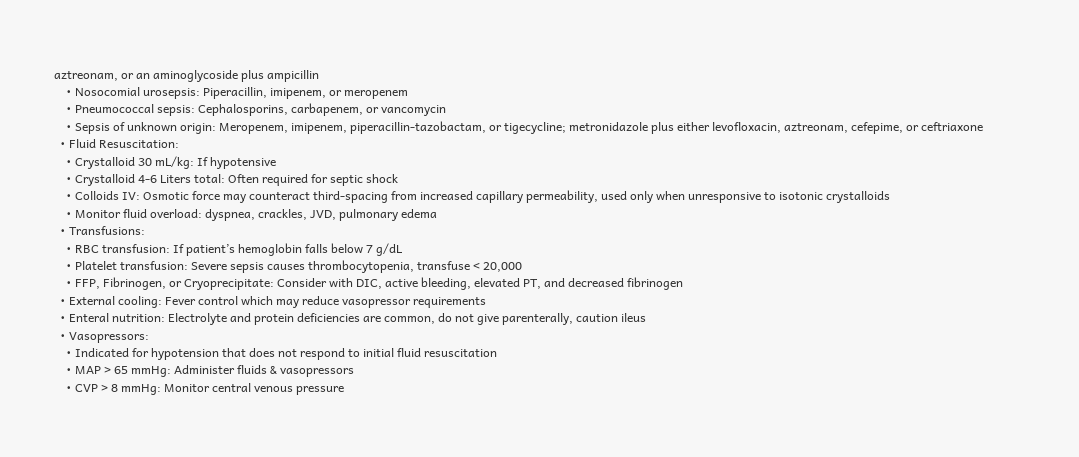aztreonam, or an aminoglycoside plus ampicillin
    • Nosocomial urosepsis: Piperacillin, imipenem, or meropenem
    • Pneumococcal sepsis: Cephalosporins, carbapenem, or vancomycin
    • Sepsis of unknown origin: Meropenem, imipenem, piperacillin-tazobactam, or tigecycline; metronidazole plus either levofloxacin, aztreonam, cefepime, or ceftriaxone
  • Fluid Resuscitation:
    • Crystalloid 30 mL/kg: If hypotensive
    • Crystalloid 4-6 Liters total: Often required for septic shock
    • Colloids IV: Osmotic force may counteract third-spacing from increased capillary permeability, used only when unresponsive to isotonic crystalloids
    • Monitor fluid overload: dyspnea, crackles, JVD, pulmonary edema
  • Transfusions:
    • RBC transfusion: If patient’s hemoglobin falls below 7 g/dL
    • Platelet transfusion: Severe sepsis causes thrombocytopenia, transfuse < 20,000
    • FFP, Fibrinogen, or Cryoprecipitate: Consider with DIC, active bleeding, elevated PT, and decreased fibrinogen
  • External cooling: Fever control which may reduce vasopressor requirements
  • Enteral nutrition: Electrolyte and protein deficiencies are common, do not give parenterally, caution ileus
  • Vasopressors:
    • Indicated for hypotension that does not respond to initial fluid resuscitation
    • MAP > 65 mmHg: Administer fluids & vasopressors
    • CVP > 8 mmHg: Monitor central venous pressure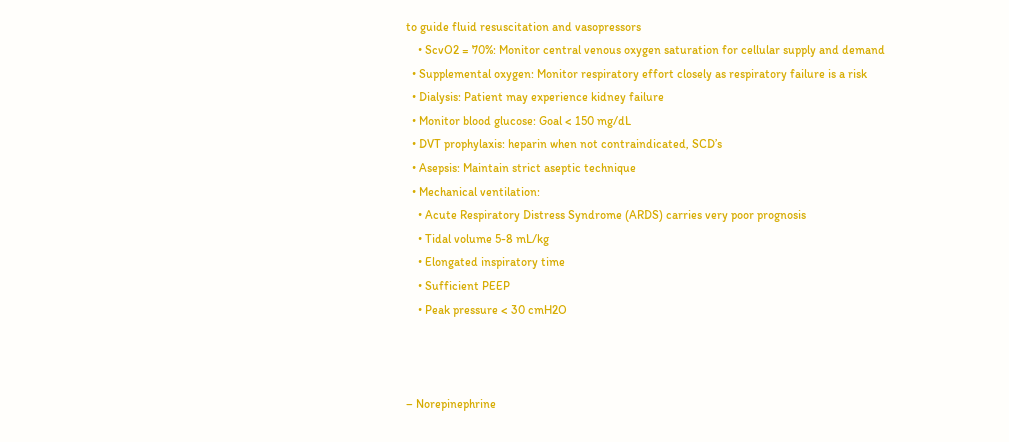to guide fluid resuscitation and vasopressors
    • ScvO2 = 70%: Monitor central venous oxygen saturation for cellular supply and demand
  • Supplemental oxygen: Monitor respiratory effort closely as respiratory failure is a risk
  • Dialysis: Patient may experience kidney failure
  • Monitor blood glucose: Goal < 150 mg/dL
  • DVT prophylaxis: heparin when not contraindicated, SCD’s
  • Asepsis: Maintain strict aseptic technique
  • Mechanical ventilation:
    • Acute Respiratory Distress Syndrome (ARDS) carries very poor prognosis
    • Tidal volume 5-8 mL/kg
    • Elongated inspiratory time
    • Sufficient PEEP
    • Peak pressure < 30 cmH2O



– Norepinephrine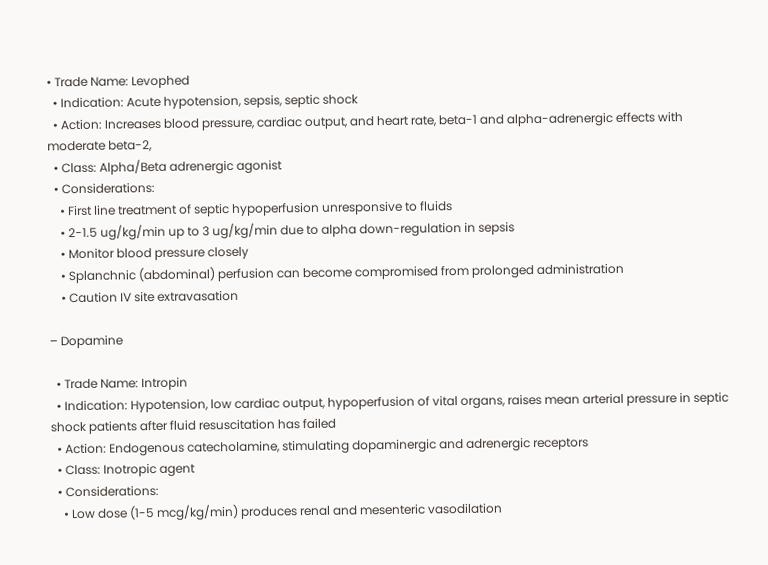• Trade Name: Levophed
  • Indication: Acute hypotension, sepsis, septic shock
  • Action: Increases blood pressure, cardiac output, and heart rate, beta-1 and alpha-adrenergic effects with moderate beta-2,
  • Class: Alpha/Beta adrenergic agonist
  • Considerations:
    • First line treatment of septic hypoperfusion unresponsive to fluids
    • 2-1.5 ug/kg/min up to 3 ug/kg/min due to alpha down-regulation in sepsis
    • Monitor blood pressure closely
    • Splanchnic (abdominal) perfusion can become compromised from prolonged administration
    • Caution IV site extravasation

– Dopamine

  • Trade Name: Intropin
  • Indication: Hypotension, low cardiac output, hypoperfusion of vital organs, raises mean arterial pressure in septic shock patients after fluid resuscitation has failed
  • Action: Endogenous catecholamine, stimulating dopaminergic and adrenergic receptors
  • Class: Inotropic agent
  • Considerations:
    • Low dose (1-5 mcg/kg/min) produces renal and mesenteric vasodilation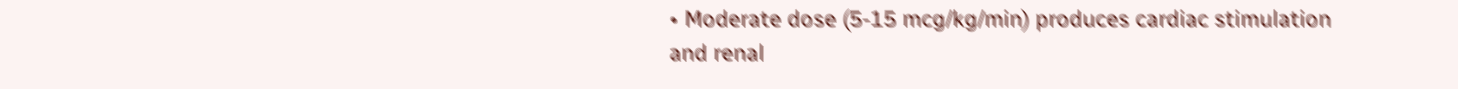• Moderate dose (5-15 mcg/kg/min) produces cardiac stimulation and renal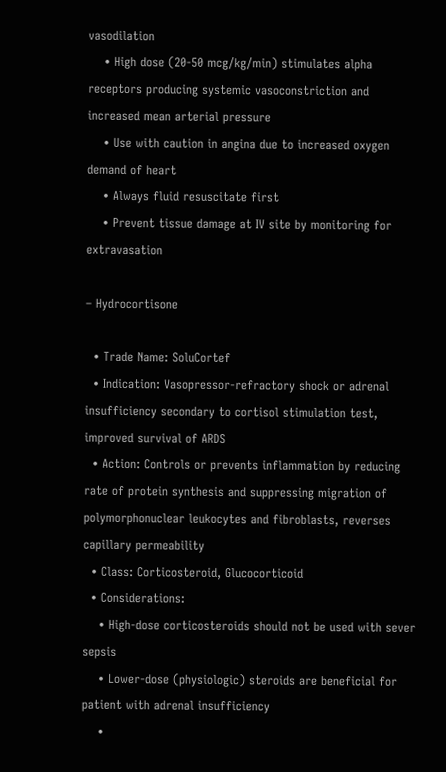vasodilation
    • High dose (20-50 mcg/kg/min) stimulates alpha receptors producing systemic vasoconstriction and increased mean arterial pressure
    • Use with caution in angina due to increased oxygen demand of heart
    • Always fluid resuscitate first
    • Prevent tissue damage at IV site by monitoring for extravasation

– Hydrocortisone

  • Trade Name: SoluCortef
  • Indication: Vasopressor-refractory shock or adrenal insufficiency secondary to cortisol stimulation test, improved survival of ARDS
  • Action: Controls or prevents inflammation by reducing rate of protein synthesis and suppressing migration of polymorphonuclear leukocytes and fibroblasts, reverses capillary permeability
  • Class: Corticosteroid, Glucocorticoid
  • Considerations:
    • High-dose corticosteroids should not be used with sever sepsis
    • Lower-dose (physiologic) steroids are beneficial for patient with adrenal insufficiency
    •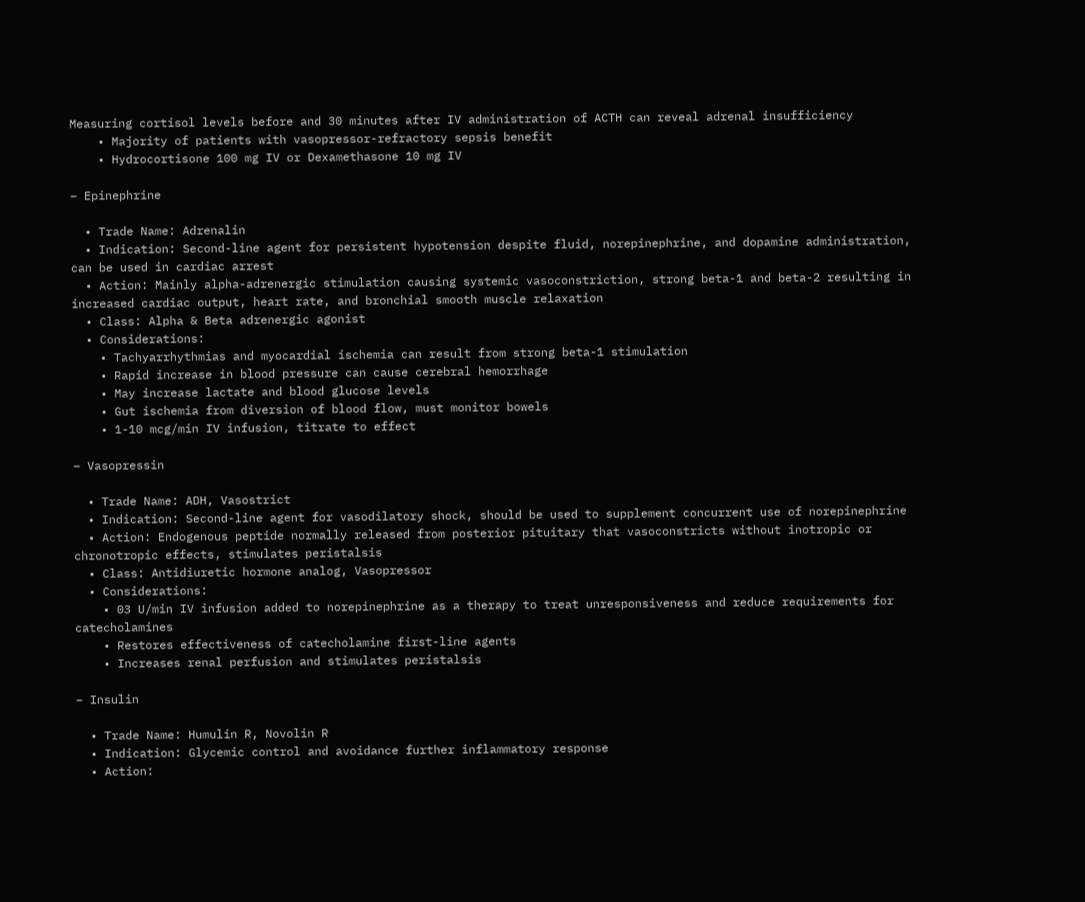Measuring cortisol levels before and 30 minutes after IV administration of ACTH can reveal adrenal insufficiency
    • Majority of patients with vasopressor-refractory sepsis benefit
    • Hydrocortisone 100 mg IV or Dexamethasone 10 mg IV

– Epinephrine

  • Trade Name: Adrenalin
  • Indication: Second-line agent for persistent hypotension despite fluid, norepinephrine, and dopamine administration, can be used in cardiac arrest
  • Action: Mainly alpha-adrenergic stimulation causing systemic vasoconstriction, strong beta-1 and beta-2 resulting in increased cardiac output, heart rate, and bronchial smooth muscle relaxation
  • Class: Alpha & Beta adrenergic agonist
  • Considerations:
    • Tachyarrhythmias and myocardial ischemia can result from strong beta-1 stimulation
    • Rapid increase in blood pressure can cause cerebral hemorrhage
    • May increase lactate and blood glucose levels
    • Gut ischemia from diversion of blood flow, must monitor bowels
    • 1-10 mcg/min IV infusion, titrate to effect

– Vasopressin

  • Trade Name: ADH, Vasostrict
  • Indication: Second-line agent for vasodilatory shock, should be used to supplement concurrent use of norepinephrine
  • Action: Endogenous peptide normally released from posterior pituitary that vasoconstricts without inotropic or chronotropic effects, stimulates peristalsis
  • Class: Antidiuretic hormone analog, Vasopressor
  • Considerations:
    • 03 U/min IV infusion added to norepinephrine as a therapy to treat unresponsiveness and reduce requirements for catecholamines
    • Restores effectiveness of catecholamine first-line agents
    • Increases renal perfusion and stimulates peristalsis

– Insulin

  • Trade Name: Humulin R, Novolin R
  • Indication: Glycemic control and avoidance further inflammatory response
  • Action: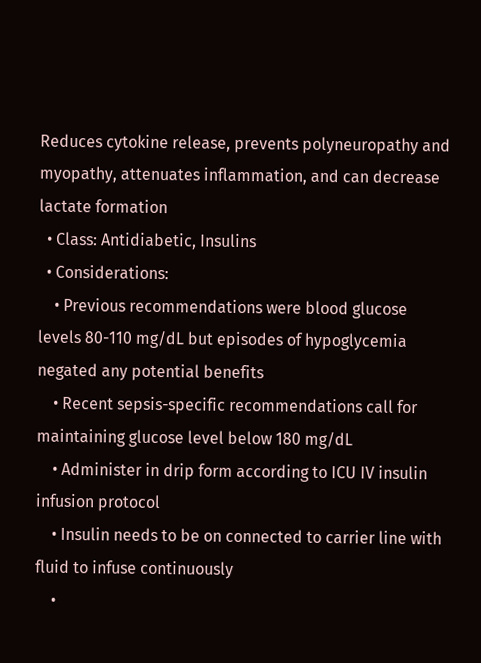Reduces cytokine release, prevents polyneuropathy and myopathy, attenuates inflammation, and can decrease lactate formation
  • Class: Antidiabetic, Insulins
  • Considerations:
    • Previous recommendations were blood glucose levels 80-110 mg/dL but episodes of hypoglycemia negated any potential benefits
    • Recent sepsis-specific recommendations call for maintaining glucose level below 180 mg/dL
    • Administer in drip form according to ICU IV insulin infusion protocol
    • Insulin needs to be on connected to carrier line with fluid to infuse continuously
    •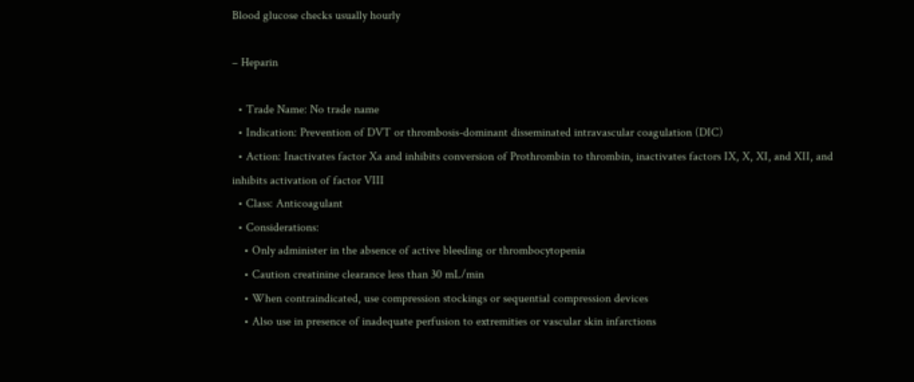Blood glucose checks usually hourly

– Heparin

  • Trade Name: No trade name
  • Indication: Prevention of DVT or thrombosis-dominant disseminated intravascular coagulation (DIC)
  • Action: Inactivates factor Xa and inhibits conversion of Prothrombin to thrombin, inactivates factors IX, X, XI, and XII, and inhibits activation of factor VIII
  • Class: Anticoagulant
  • Considerations:
    • Only administer in the absence of active bleeding or thrombocytopenia
    • Caution creatinine clearance less than 30 mL/min
    • When contraindicated, use compression stockings or sequential compression devices
    • Also use in presence of inadequate perfusion to extremities or vascular skin infarctions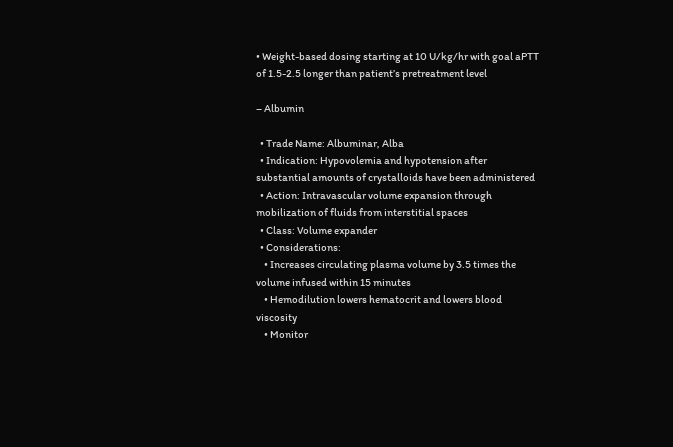• Weight-based dosing starting at 10 U/kg/hr with goal aPTT of 1.5-2.5 longer than patient’s pretreatment level

– Albumin

  • Trade Name: Albuminar, Alba
  • Indication: Hypovolemia and hypotension after substantial amounts of crystalloids have been administered
  • Action: Intravascular volume expansion through mobilization of fluids from interstitial spaces
  • Class: Volume expander
  • Considerations:
    • Increases circulating plasma volume by 3.5 times the volume infused within 15 minutes
    • Hemodilution lowers hematocrit and lowers blood viscosity
    • Monitor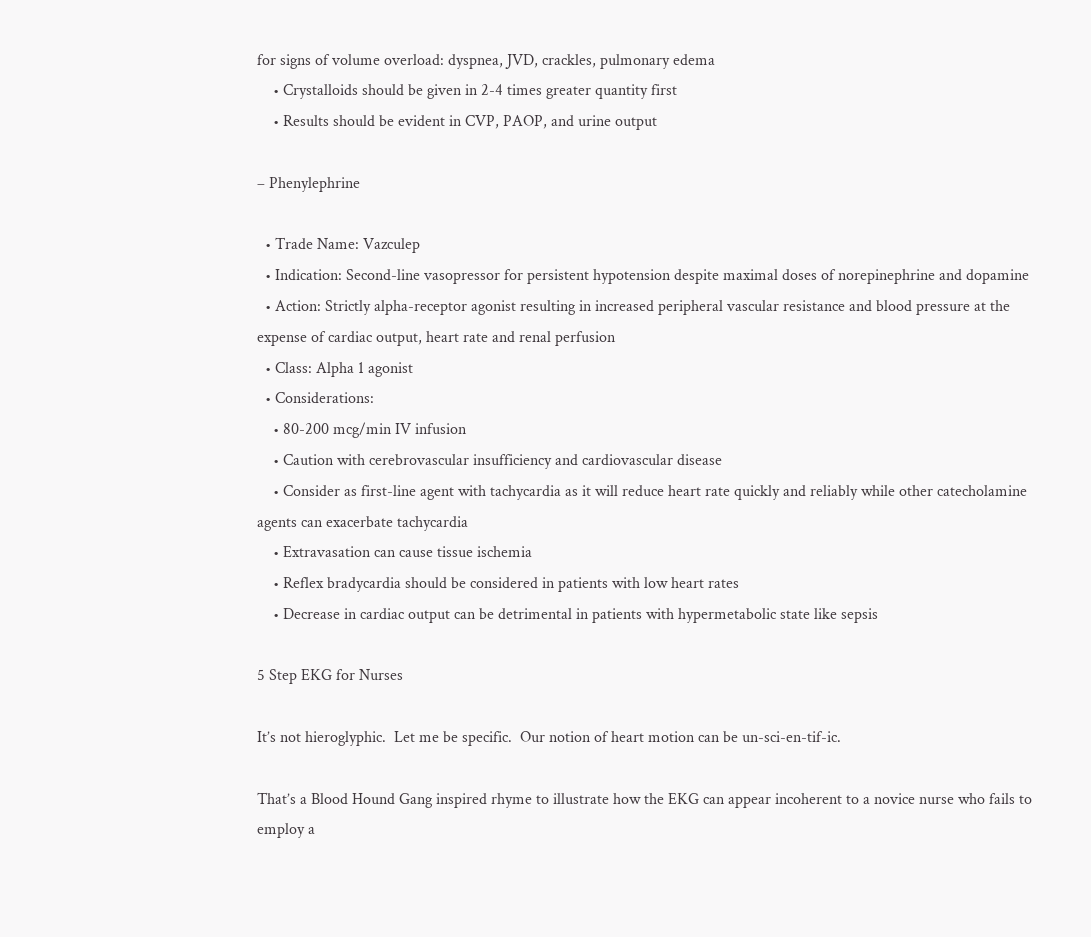for signs of volume overload: dyspnea, JVD, crackles, pulmonary edema
    • Crystalloids should be given in 2-4 times greater quantity first
    • Results should be evident in CVP, PAOP, and urine output

– Phenylephrine

  • Trade Name: Vazculep
  • Indication: Second-line vasopressor for persistent hypotension despite maximal doses of norepinephrine and dopamine
  • Action: Strictly alpha-receptor agonist resulting in increased peripheral vascular resistance and blood pressure at the expense of cardiac output, heart rate and renal perfusion
  • Class: Alpha 1 agonist
  • Considerations:
    • 80-200 mcg/min IV infusion
    • Caution with cerebrovascular insufficiency and cardiovascular disease
    • Consider as first-line agent with tachycardia as it will reduce heart rate quickly and reliably while other catecholamine agents can exacerbate tachycardia
    • Extravasation can cause tissue ischemia
    • Reflex bradycardia should be considered in patients with low heart rates
    • Decrease in cardiac output can be detrimental in patients with hypermetabolic state like sepsis

5 Step EKG for Nurses

It’s not hieroglyphic.  Let me be specific.  Our notion of heart motion can be un-sci-en-tif-ic.

That’s a Blood Hound Gang inspired rhyme to illustrate how the EKG can appear incoherent to a novice nurse who fails to employ a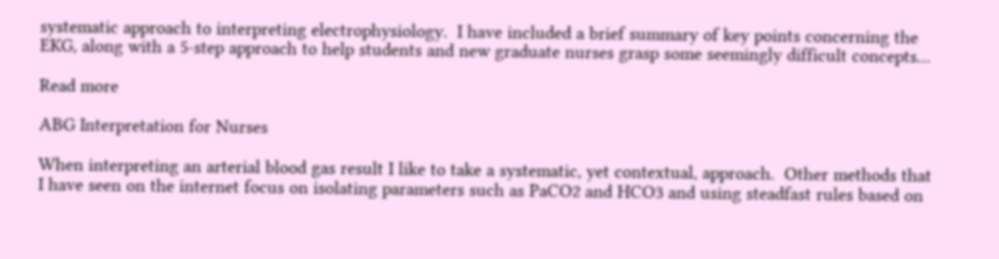systematic approach to interpreting electrophysiology.  I have included a brief summary of key points concerning the EKG, along with a 5-step approach to help students and new graduate nurses grasp some seemingly difficult concepts…

Read more

ABG Interpretation for Nurses

When interpreting an arterial blood gas result I like to take a systematic, yet contextual, approach.  Other methods that I have seen on the internet focus on isolating parameters such as PaCO2 and HCO3 and using steadfast rules based on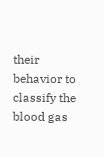their behavior to classify the blood gas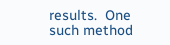results.  One such method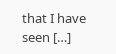that I have seen […]